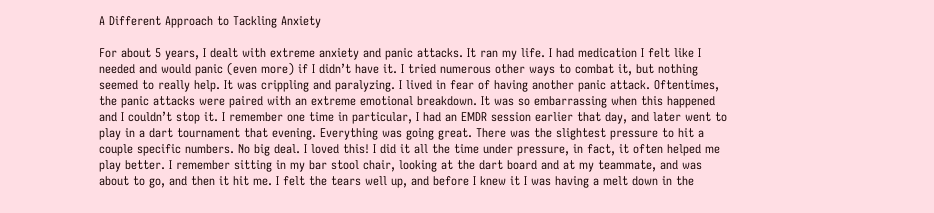A Different Approach to Tackling Anxiety

For about 5 years, I dealt with extreme anxiety and panic attacks. It ran my life. I had medication I felt like I needed and would panic (even more) if I didn’t have it. I tried numerous other ways to combat it, but nothing seemed to really help. It was crippling and paralyzing. I lived in fear of having another panic attack. Oftentimes, the panic attacks were paired with an extreme emotional breakdown. It was so embarrassing when this happened and I couldn’t stop it. I remember one time in particular, I had an EMDR session earlier that day, and later went to play in a dart tournament that evening. Everything was going great. There was the slightest pressure to hit a couple specific numbers. No big deal. I loved this! I did it all the time under pressure, in fact, it often helped me play better. I remember sitting in my bar stool chair, looking at the dart board and at my teammate, and was about to go, and then it hit me. I felt the tears well up, and before I knew it I was having a melt down in the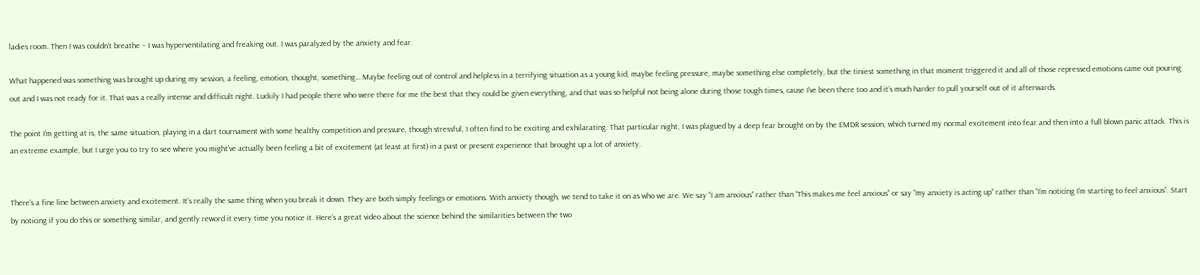ladies room. Then I was couldn’t breathe – I was hyperventilating and freaking out. I was paralyzed by the anxiety and fear.

What happened was something was brought up during my session, a feeling, emotion, thought, something… Maybe feeling out of control and helpless in a terrifying situation as a young kid, maybe feeling pressure, maybe something else completely, but the tiniest something in that moment triggered it and all of those repressed emotions came out pouring out and I was not ready for it. That was a really intense and difficult night. Luckily I had people there who were there for me the best that they could be given everything, and that was so helpful not being alone during those tough times, cause I’ve been there too and it’s much harder to pull yourself out of it afterwards.

The point I’m getting at is, the same situation, playing in a dart tournament with some healthy competition and pressure, though stressful, I often find to be exciting and exhilarating. That particular night, I was plagued by a deep fear brought on by the EMDR session, which turned my normal excitement into fear and then into a full blown panic attack. This is an extreme example, but I urge you to try to see where you might’ve actually been feeling a bit of excitement (at least at first) in a past or present experience that brought up a lot of anxiety.


There’s a fine line between anxiety and excitement. It’s really the same thing when you break it down. They are both simply feelings or emotions. With anxiety though, we tend to take it on as who we are. We say “I am anxious” rather than “This makes me feel anxious” or say “my anxiety is acting up” rather than “I’m noticing I’m starting to feel anxious”. Start by noticing if you do this or something similar, and gently reword it every time you notice it. Here’s a great video about the science behind the similarities between the two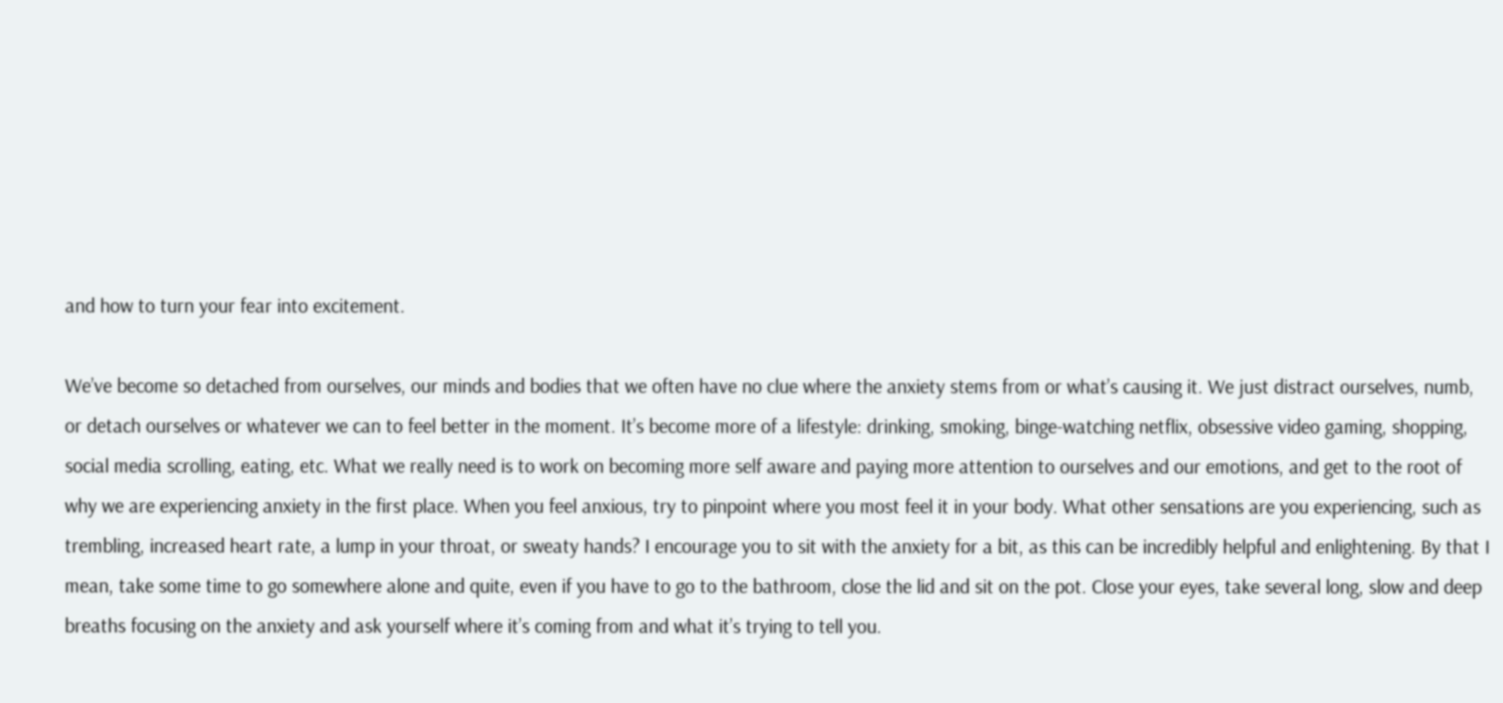and how to turn your fear into excitement.

We’ve become so detached from ourselves, our minds and bodies that we often have no clue where the anxiety stems from or what’s causing it. We just distract ourselves, numb, or detach ourselves or whatever we can to feel better in the moment. It’s become more of a lifestyle: drinking, smoking, binge-watching netflix, obsessive video gaming, shopping, social media scrolling, eating, etc. What we really need is to work on becoming more self aware and paying more attention to ourselves and our emotions, and get to the root of why we are experiencing anxiety in the first place. When you feel anxious, try to pinpoint where you most feel it in your body. What other sensations are you experiencing, such as trembling, increased heart rate, a lump in your throat, or sweaty hands? I encourage you to sit with the anxiety for a bit, as this can be incredibly helpful and enlightening. By that I mean, take some time to go somewhere alone and quite, even if you have to go to the bathroom, close the lid and sit on the pot. Close your eyes, take several long, slow and deep breaths focusing on the anxiety and ask yourself where it’s coming from and what it’s trying to tell you.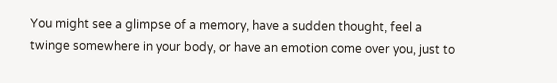You might see a glimpse of a memory, have a sudden thought, feel a twinge somewhere in your body, or have an emotion come over you, just to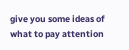give you some ideas of what to pay attention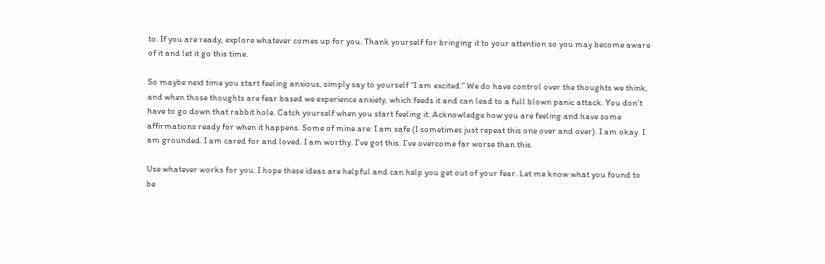to. If you are ready, explore whatever comes up for you. Thank yourself for bringing it to your attention so you may become aware of it and let it go this time.

So maybe next time you start feeling anxious, simply say to yourself “I am excited.” We do have control over the thoughts we think, and when those thoughts are fear based we experience anxiety, which feeds it and can lead to a full blown panic attack. You don’t have to go down that rabbit hole. Catch yourself when you start feeling it. Acknowledge how you are feeling and have some affirmations ready for when it happens. Some of mine are: I am safe (I sometimes just repeat this one over and over). I am okay. I am grounded. I am cared for and loved. I am worthy. I’ve got this. I’ve overcome far worse than this.

Use whatever works for you. I hope these ideas are helpful and can help you get out of your fear. Let me know what you found to be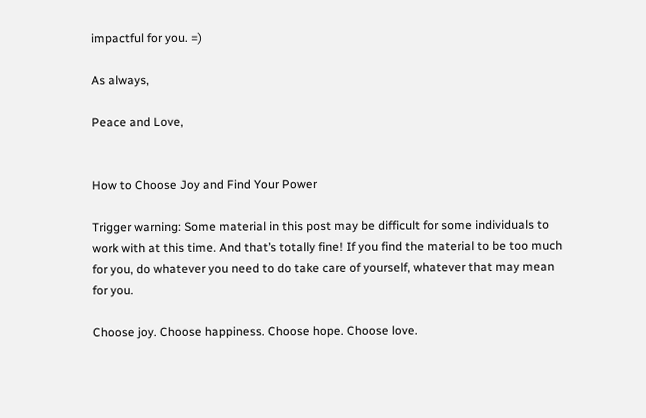impactful for you. =)

As always,

Peace and Love,


How to Choose Joy and Find Your Power

Trigger warning: Some material in this post may be difficult for some individuals to work with at this time. And that’s totally fine! If you find the material to be too much for you, do whatever you need to do take care of yourself, whatever that may mean for you.

Choose joy. Choose happiness. Choose hope. Choose love.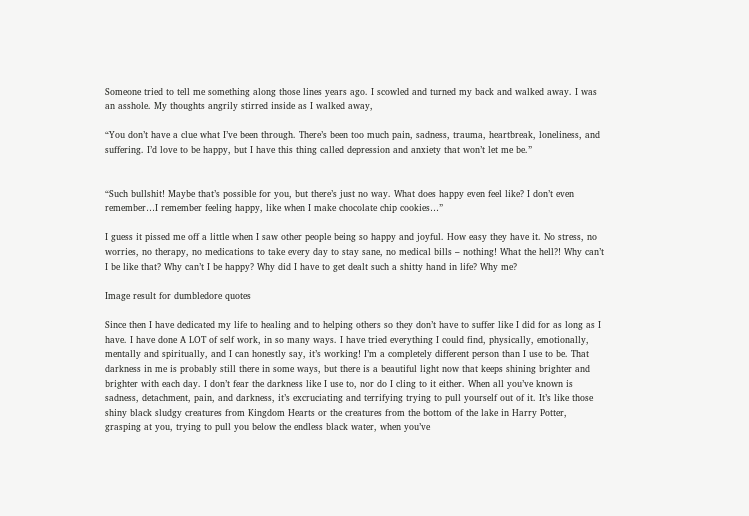Someone tried to tell me something along those lines years ago. I scowled and turned my back and walked away. I was an asshole. My thoughts angrily stirred inside as I walked away,

“You don’t have a clue what I’ve been through. There’s been too much pain, sadness, trauma, heartbreak, loneliness, and suffering. I’d love to be happy, but I have this thing called depression and anxiety that won’t let me be.”


“Such bullshit! Maybe that’s possible for you, but there’s just no way. What does happy even feel like? I don’t even remember…I remember feeling happy, like when I make chocolate chip cookies…”

I guess it pissed me off a little when I saw other people being so happy and joyful. How easy they have it. No stress, no worries, no therapy, no medications to take every day to stay sane, no medical bills – nothing! What the hell?! Why can’t I be like that? Why can’t I be happy? Why did I have to get dealt such a shitty hand in life? Why me?

Image result for dumbledore quotes

Since then I have dedicated my life to healing and to helping others so they don’t have to suffer like I did for as long as I have. I have done A LOT of self work, in so many ways. I have tried everything I could find, physically, emotionally, mentally and spiritually, and I can honestly say, it’s working! I’m a completely different person than I use to be. That darkness in me is probably still there in some ways, but there is a beautiful light now that keeps shining brighter and brighter with each day. I don’t fear the darkness like I use to, nor do I cling to it either. When all you’ve known is sadness, detachment, pain, and darkness, it’s excruciating and terrifying trying to pull yourself out of it. It’s like those shiny black sludgy creatures from Kingdom Hearts or the creatures from the bottom of the lake in Harry Potter, grasping at you, trying to pull you below the endless black water, when you’ve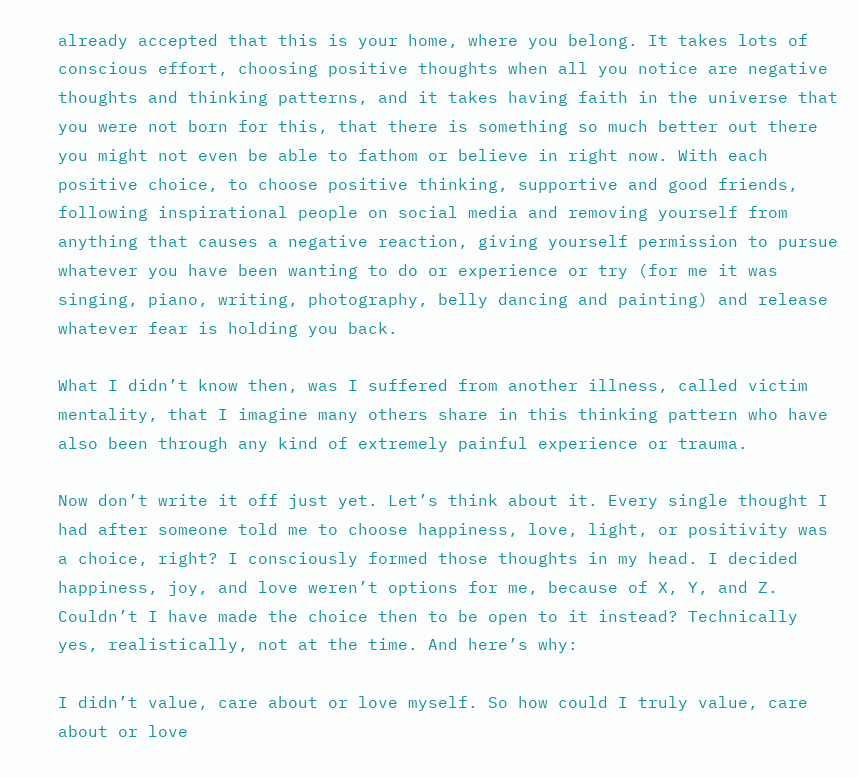already accepted that this is your home, where you belong. It takes lots of conscious effort, choosing positive thoughts when all you notice are negative thoughts and thinking patterns, and it takes having faith in the universe that you were not born for this, that there is something so much better out there you might not even be able to fathom or believe in right now. With each positive choice, to choose positive thinking, supportive and good friends, following inspirational people on social media and removing yourself from anything that causes a negative reaction, giving yourself permission to pursue whatever you have been wanting to do or experience or try (for me it was singing, piano, writing, photography, belly dancing and painting) and release whatever fear is holding you back.

What I didn’t know then, was I suffered from another illness, called victim mentality, that I imagine many others share in this thinking pattern who have also been through any kind of extremely painful experience or trauma.

Now don’t write it off just yet. Let’s think about it. Every single thought I had after someone told me to choose happiness, love, light, or positivity was a choice, right? I consciously formed those thoughts in my head. I decided happiness, joy, and love weren’t options for me, because of X, Y, and Z. Couldn’t I have made the choice then to be open to it instead? Technically yes, realistically, not at the time. And here’s why:

I didn’t value, care about or love myself. So how could I truly value, care about or love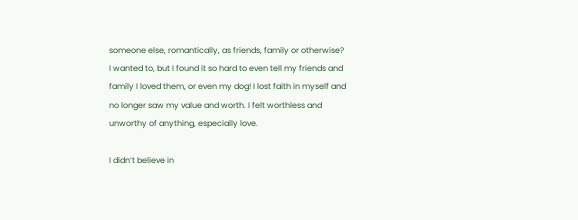someone else, romantically, as friends, family or otherwise? I wanted to, but I found it so hard to even tell my friends and family I loved them, or even my dog! I lost faith in myself and no longer saw my value and worth. I felt worthless and unworthy of anything, especially love.

I didn’t believe in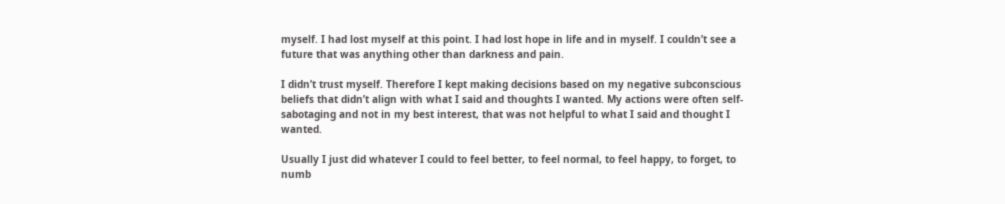myself. I had lost myself at this point. I had lost hope in life and in myself. I couldn’t see a future that was anything other than darkness and pain.

I didn’t trust myself. Therefore I kept making decisions based on my negative subconscious beliefs that didn’t align with what I said and thoughts I wanted. My actions were often self-sabotaging and not in my best interest, that was not helpful to what I said and thought I wanted.

Usually I just did whatever I could to feel better, to feel normal, to feel happy, to forget, to numb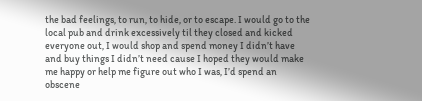the bad feelings, to run, to hide, or to escape. I would go to the local pub and drink excessively til they closed and kicked everyone out, I would shop and spend money I didn’t have and buy things I didn’t need cause I hoped they would make me happy or help me figure out who I was, I’d spend an obscene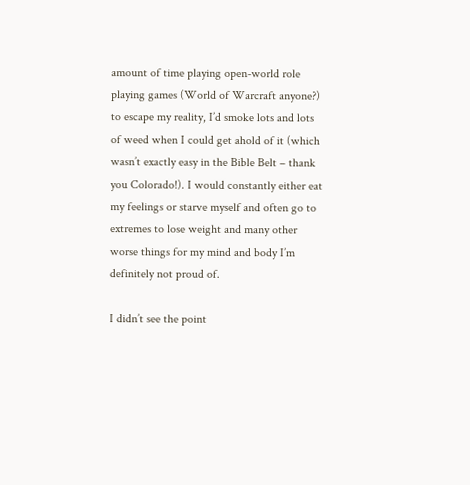amount of time playing open-world role playing games (World of Warcraft anyone?) to escape my reality, I’d smoke lots and lots of weed when I could get ahold of it (which wasn’t exactly easy in the Bible Belt – thank you Colorado!). I would constantly either eat my feelings or starve myself and often go to extremes to lose weight and many other worse things for my mind and body I’m definitely not proud of.

I didn’t see the point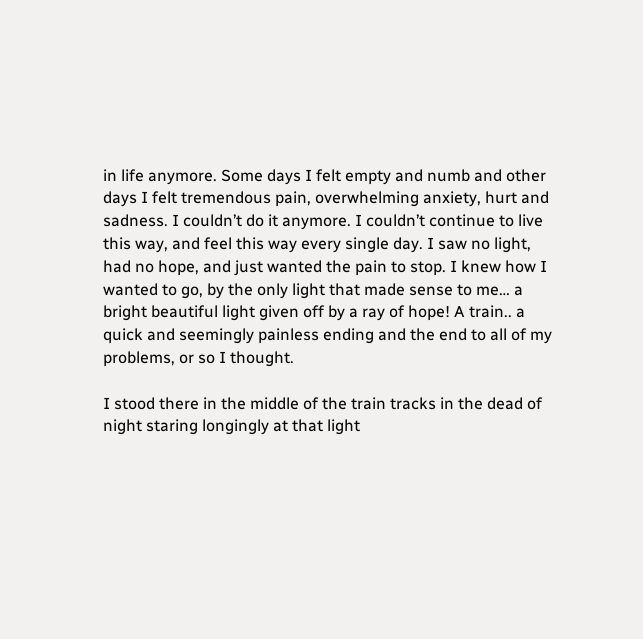in life anymore. Some days I felt empty and numb and other days I felt tremendous pain, overwhelming anxiety, hurt and sadness. I couldn’t do it anymore. I couldn’t continue to live this way, and feel this way every single day. I saw no light, had no hope, and just wanted the pain to stop. I knew how I wanted to go, by the only light that made sense to me… a bright beautiful light given off by a ray of hope! A train.. a quick and seemingly painless ending and the end to all of my problems, or so I thought.

I stood there in the middle of the train tracks in the dead of night staring longingly at that light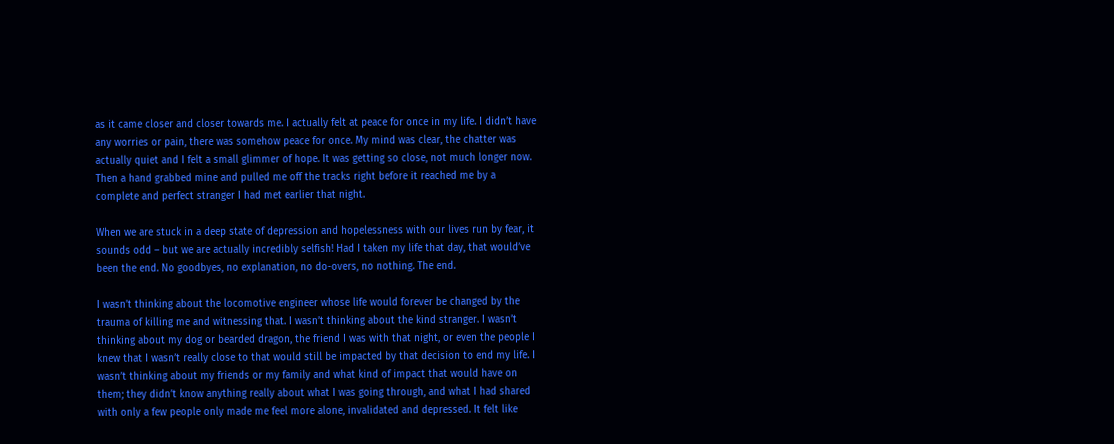as it came closer and closer towards me. I actually felt at peace for once in my life. I didn’t have any worries or pain, there was somehow peace for once. My mind was clear, the chatter was actually quiet and I felt a small glimmer of hope. It was getting so close, not much longer now. Then a hand grabbed mine and pulled me off the tracks right before it reached me by a complete and perfect stranger I had met earlier that night.

When we are stuck in a deep state of depression and hopelessness with our lives run by fear, it sounds odd – but we are actually incredibly selfish! Had I taken my life that day, that would’ve been the end. No goodbyes, no explanation, no do-overs, no nothing. The end.

I wasn’t thinking about the locomotive engineer whose life would forever be changed by the trauma of killing me and witnessing that. I wasn’t thinking about the kind stranger. I wasn’t thinking about my dog or bearded dragon, the friend I was with that night, or even the people I knew that I wasn’t really close to that would still be impacted by that decision to end my life. I wasn’t thinking about my friends or my family and what kind of impact that would have on them; they didn’t know anything really about what I was going through, and what I had shared with only a few people only made me feel more alone, invalidated and depressed. It felt like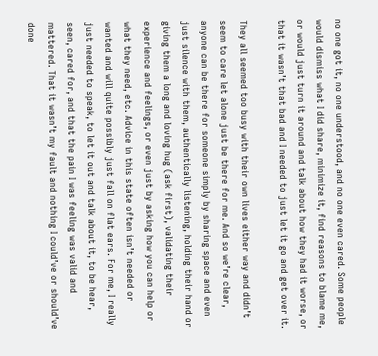no one got it, no one understood, and no one even cared. Some people would dismiss what I did share, minimize it, find reasons to blame me, or would just turn it around and talk about how they had it worse, or that it wasn’t that bad and I needed to just let it go and get over it.

They all seemed too busy with their own lives either way and didn’t seem to care let alone just be there for me. And so we’re clear, anyone can be there for someone simply by sharing space and even just silence with them, authentically listening, holding their hand or giving them a long and loving hug (ask first), validating their experience and feelings, or even just by asking how you can help or what they need, etc. Advice in this state often isn’t needed or wanted and will quite possibly just fall on flat ears. For me, I really just needed to speak, to let it out and talk about it, to be hear, seen, cared for, and that the pain I was feeling was valid and mattered. That it wasn’t my fault and nothing I could’ve or should’ve done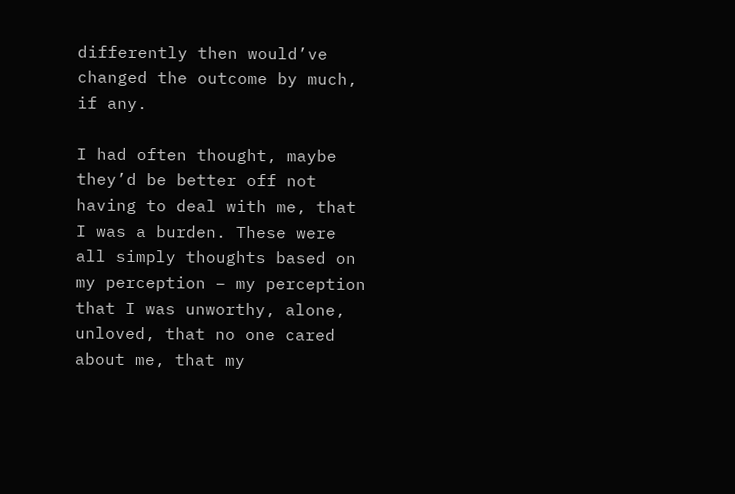differently then would’ve changed the outcome by much, if any.

I had often thought, maybe they’d be better off not having to deal with me, that I was a burden. These were all simply thoughts based on my perception – my perception that I was unworthy, alone, unloved, that no one cared about me, that my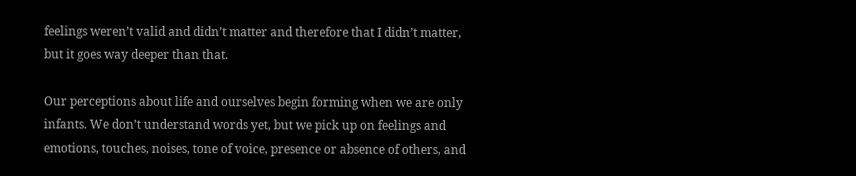feelings weren’t valid and didn’t matter and therefore that I didn’t matter, but it goes way deeper than that.

Our perceptions about life and ourselves begin forming when we are only infants. We don’t understand words yet, but we pick up on feelings and emotions, touches, noises, tone of voice, presence or absence of others, and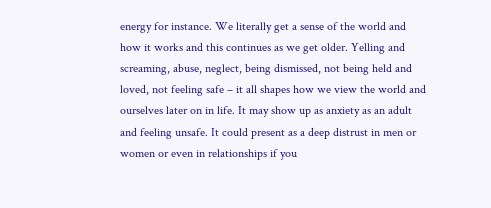energy for instance. We literally get a sense of the world and how it works and this continues as we get older. Yelling and screaming, abuse, neglect, being dismissed, not being held and loved, not feeling safe – it all shapes how we view the world and ourselves later on in life. It may show up as anxiety as an adult and feeling unsafe. It could present as a deep distrust in men or women or even in relationships if you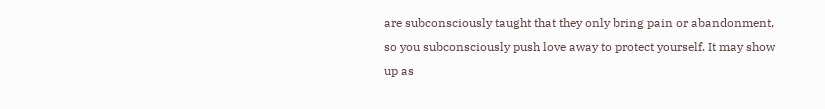are subconsciously taught that they only bring pain or abandonment, so you subconsciously push love away to protect yourself. It may show up as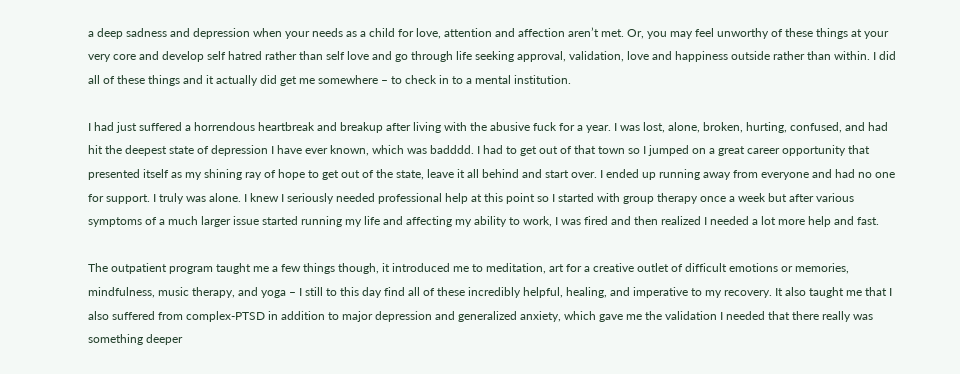a deep sadness and depression when your needs as a child for love, attention and affection aren’t met. Or, you may feel unworthy of these things at your very core and develop self hatred rather than self love and go through life seeking approval, validation, love and happiness outside rather than within. I did all of these things and it actually did get me somewhere – to check in to a mental institution.

I had just suffered a horrendous heartbreak and breakup after living with the abusive fuck for a year. I was lost, alone, broken, hurting, confused, and had hit the deepest state of depression I have ever known, which was badddd. I had to get out of that town so I jumped on a great career opportunity that presented itself as my shining ray of hope to get out of the state, leave it all behind and start over. I ended up running away from everyone and had no one for support. I truly was alone. I knew I seriously needed professional help at this point so I started with group therapy once a week but after various symptoms of a much larger issue started running my life and affecting my ability to work, I was fired and then realized I needed a lot more help and fast.

The outpatient program taught me a few things though, it introduced me to meditation, art for a creative outlet of difficult emotions or memories, mindfulness, music therapy, and yoga – I still to this day find all of these incredibly helpful, healing, and imperative to my recovery. It also taught me that I also suffered from complex-PTSD in addition to major depression and generalized anxiety, which gave me the validation I needed that there really was something deeper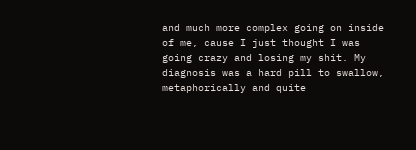and much more complex going on inside of me, cause I just thought I was going crazy and losing my shit. My diagnosis was a hard pill to swallow, metaphorically and quite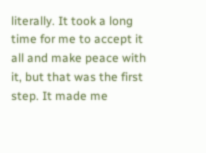literally. It took a long time for me to accept it all and make peace with it, but that was the first step. It made me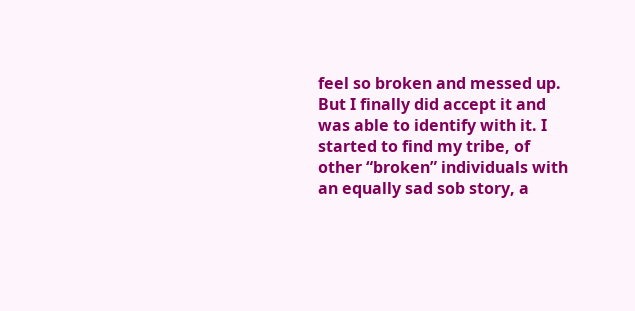feel so broken and messed up. But I finally did accept it and was able to identify with it. I started to find my tribe, of other “broken” individuals with an equally sad sob story, a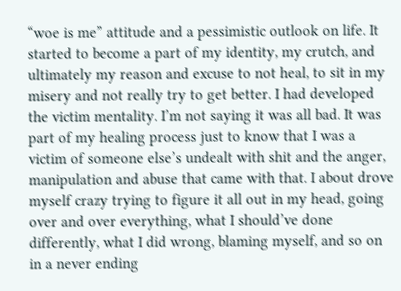“woe is me” attitude and a pessimistic outlook on life. It started to become a part of my identity, my crutch, and ultimately my reason and excuse to not heal, to sit in my misery and not really try to get better. I had developed the victim mentality. I’m not saying it was all bad. It was part of my healing process just to know that I was a victim of someone else’s undealt with shit and the anger, manipulation and abuse that came with that. I about drove myself crazy trying to figure it all out in my head, going over and over everything, what I should’ve done differently, what I did wrong, blaming myself, and so on in a never ending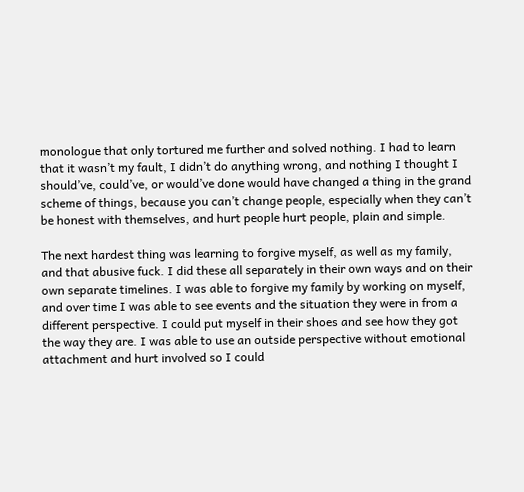monologue that only tortured me further and solved nothing. I had to learn that it wasn’t my fault, I didn’t do anything wrong, and nothing I thought I should’ve, could’ve, or would’ve done would have changed a thing in the grand scheme of things, because you can’t change people, especially when they can’t be honest with themselves, and hurt people hurt people, plain and simple.

The next hardest thing was learning to forgive myself, as well as my family, and that abusive fuck. I did these all separately in their own ways and on their own separate timelines. I was able to forgive my family by working on myself, and over time I was able to see events and the situation they were in from a different perspective. I could put myself in their shoes and see how they got the way they are. I was able to use an outside perspective without emotional attachment and hurt involved so I could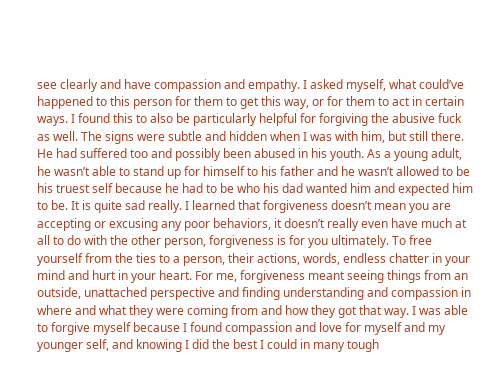see clearly and have compassion and empathy. I asked myself, what could’ve happened to this person for them to get this way, or for them to act in certain ways. I found this to also be particularly helpful for forgiving the abusive fuck as well. The signs were subtle and hidden when I was with him, but still there. He had suffered too and possibly been abused in his youth. As a young adult, he wasn’t able to stand up for himself to his father and he wasn’t allowed to be his truest self because he had to be who his dad wanted him and expected him to be. It is quite sad really. I learned that forgiveness doesn’t mean you are accepting or excusing any poor behaviors, it doesn’t really even have much at all to do with the other person, forgiveness is for you ultimately. To free yourself from the ties to a person, their actions, words, endless chatter in your mind and hurt in your heart. For me, forgiveness meant seeing things from an outside, unattached perspective and finding understanding and compassion in where and what they were coming from and how they got that way. I was able to forgive myself because I found compassion and love for myself and my younger self, and knowing I did the best I could in many tough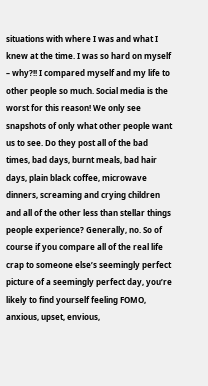situations with where I was and what I knew at the time. I was so hard on myself – why?!! I compared myself and my life to other people so much. Social media is the worst for this reason! We only see snapshots of only what other people want us to see. Do they post all of the bad times, bad days, burnt meals, bad hair days, plain black coffee, microwave dinners, screaming and crying children and all of the other less than stellar things people experience? Generally, no. So of course if you compare all of the real life crap to someone else’s seemingly perfect picture of a seemingly perfect day, you’re likely to find yourself feeling FOMO, anxious, upset, envious,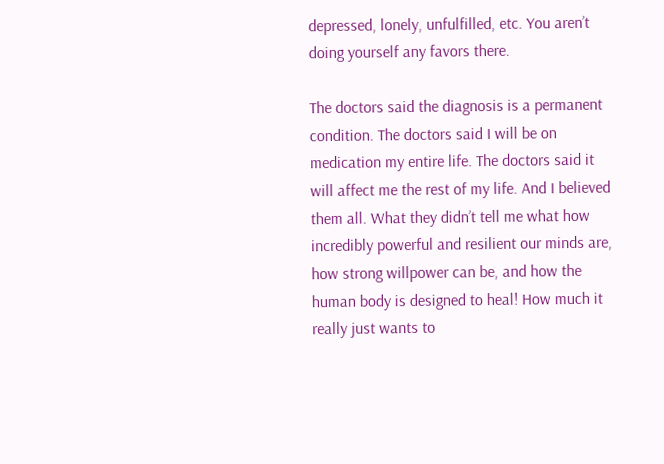depressed, lonely, unfulfilled, etc. You aren’t doing yourself any favors there.

The doctors said the diagnosis is a permanent condition. The doctors said I will be on medication my entire life. The doctors said it will affect me the rest of my life. And I believed them all. What they didn’t tell me what how incredibly powerful and resilient our minds are, how strong willpower can be, and how the human body is designed to heal! How much it really just wants to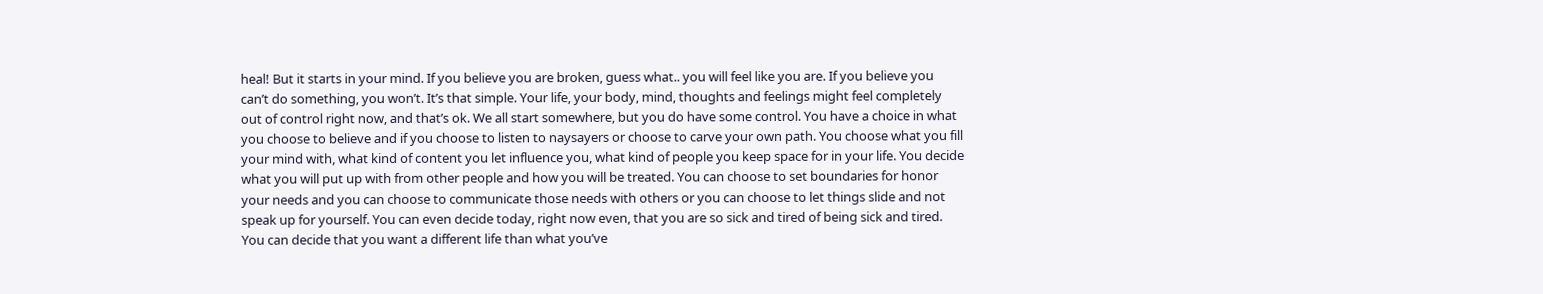heal! But it starts in your mind. If you believe you are broken, guess what.. you will feel like you are. If you believe you can’t do something, you won’t. It’s that simple. Your life, your body, mind, thoughts and feelings might feel completely out of control right now, and that’s ok. We all start somewhere, but you do have some control. You have a choice in what you choose to believe and if you choose to listen to naysayers or choose to carve your own path. You choose what you fill your mind with, what kind of content you let influence you, what kind of people you keep space for in your life. You decide what you will put up with from other people and how you will be treated. You can choose to set boundaries for honor your needs and you can choose to communicate those needs with others or you can choose to let things slide and not speak up for yourself. You can even decide today, right now even, that you are so sick and tired of being sick and tired. You can decide that you want a different life than what you’ve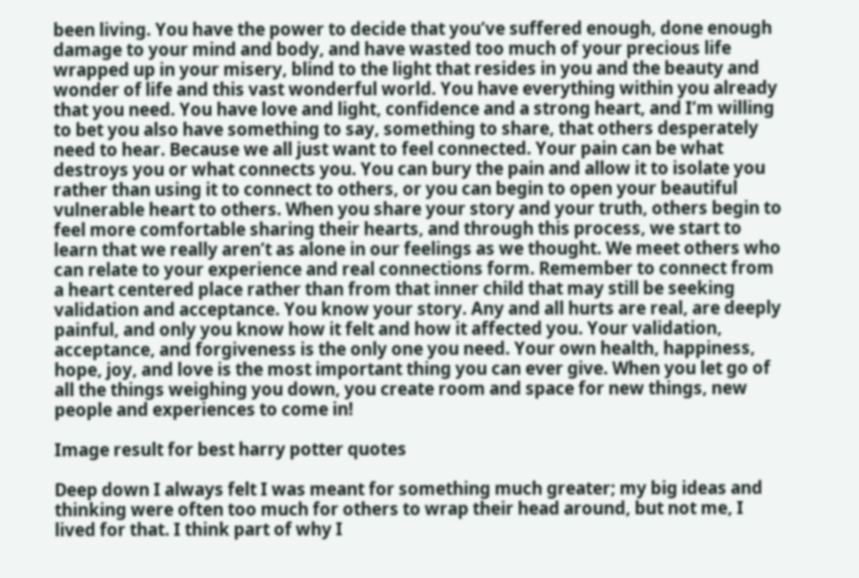been living. You have the power to decide that you’ve suffered enough, done enough damage to your mind and body, and have wasted too much of your precious life wrapped up in your misery, blind to the light that resides in you and the beauty and wonder of life and this vast wonderful world. You have everything within you already that you need. You have love and light, confidence and a strong heart, and I’m willing to bet you also have something to say, something to share, that others desperately need to hear. Because we all just want to feel connected. Your pain can be what destroys you or what connects you. You can bury the pain and allow it to isolate you rather than using it to connect to others, or you can begin to open your beautiful vulnerable heart to others. When you share your story and your truth, others begin to feel more comfortable sharing their hearts, and through this process, we start to learn that we really aren’t as alone in our feelings as we thought. We meet others who can relate to your experience and real connections form. Remember to connect from a heart centered place rather than from that inner child that may still be seeking validation and acceptance. You know your story. Any and all hurts are real, are deeply painful, and only you know how it felt and how it affected you. Your validation, acceptance, and forgiveness is the only one you need. Your own health, happiness, hope, joy, and love is the most important thing you can ever give. When you let go of all the things weighing you down, you create room and space for new things, new people and experiences to come in!

Image result for best harry potter quotes

Deep down I always felt I was meant for something much greater; my big ideas and thinking were often too much for others to wrap their head around, but not me, I lived for that. I think part of why I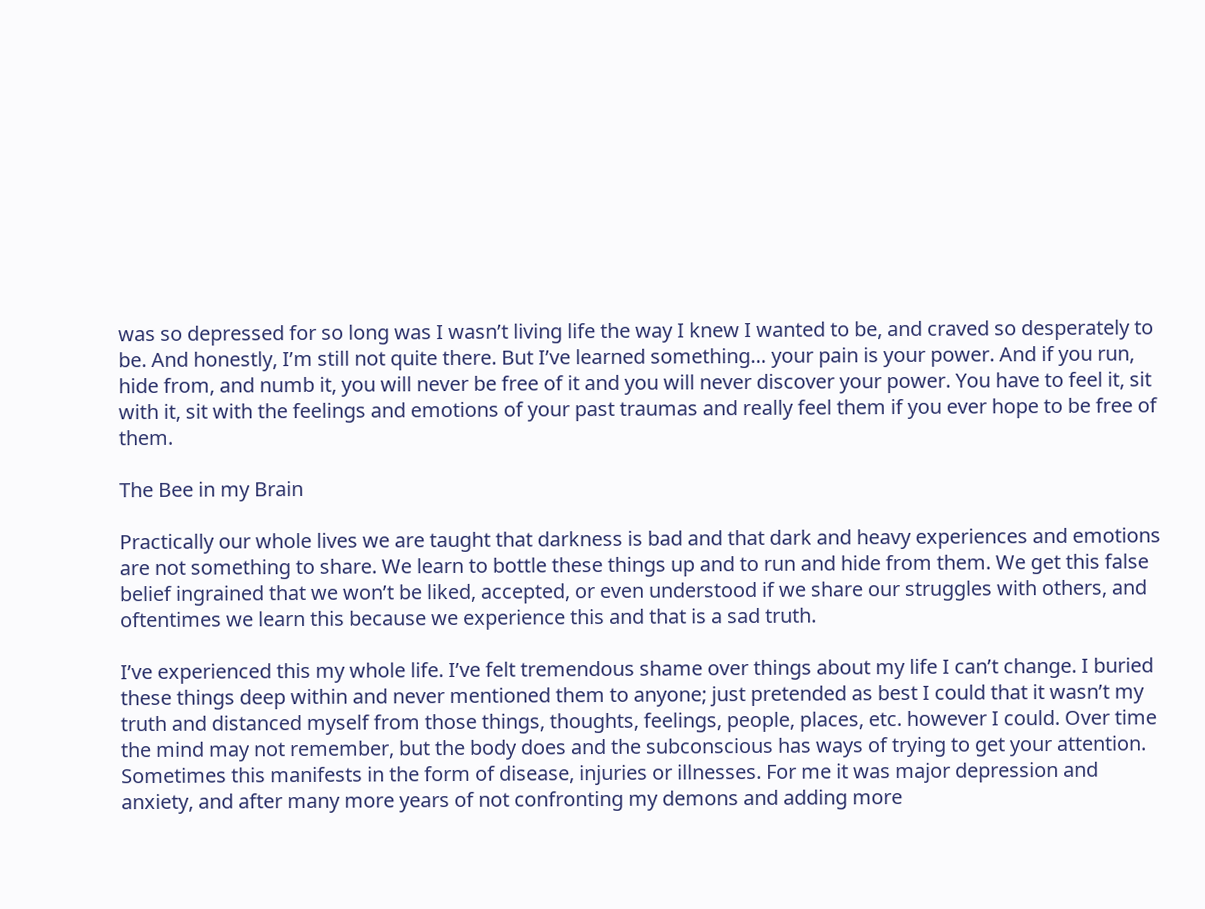was so depressed for so long was I wasn’t living life the way I knew I wanted to be, and craved so desperately to be. And honestly, I’m still not quite there. But I’ve learned something… your pain is your power. And if you run, hide from, and numb it, you will never be free of it and you will never discover your power. You have to feel it, sit with it, sit with the feelings and emotions of your past traumas and really feel them if you ever hope to be free of them.

The Bee in my Brain

Practically our whole lives we are taught that darkness is bad and that dark and heavy experiences and emotions are not something to share. We learn to bottle these things up and to run and hide from them. We get this false belief ingrained that we won’t be liked, accepted, or even understood if we share our struggles with others, and oftentimes we learn this because we experience this and that is a sad truth.

I’ve experienced this my whole life. I’ve felt tremendous shame over things about my life I can’t change. I buried these things deep within and never mentioned them to anyone; just pretended as best I could that it wasn’t my truth and distanced myself from those things, thoughts, feelings, people, places, etc. however I could. Over time the mind may not remember, but the body does and the subconscious has ways of trying to get your attention. Sometimes this manifests in the form of disease, injuries or illnesses. For me it was major depression and anxiety, and after many more years of not confronting my demons and adding more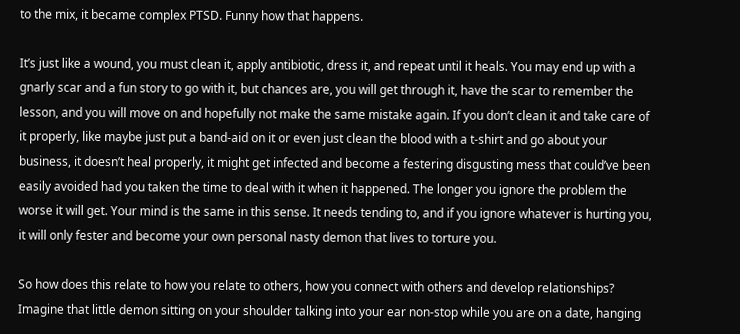to the mix, it became complex PTSD. Funny how that happens.

It’s just like a wound, you must clean it, apply antibiotic, dress it, and repeat until it heals. You may end up with a gnarly scar and a fun story to go with it, but chances are, you will get through it, have the scar to remember the lesson, and you will move on and hopefully not make the same mistake again. If you don’t clean it and take care of it properly, like maybe just put a band-aid on it or even just clean the blood with a t-shirt and go about your business, it doesn’t heal properly, it might get infected and become a festering disgusting mess that could’ve been easily avoided had you taken the time to deal with it when it happened. The longer you ignore the problem the worse it will get. Your mind is the same in this sense. It needs tending to, and if you ignore whatever is hurting you, it will only fester and become your own personal nasty demon that lives to torture you.

So how does this relate to how you relate to others, how you connect with others and develop relationships? Imagine that little demon sitting on your shoulder talking into your ear non-stop while you are on a date, hanging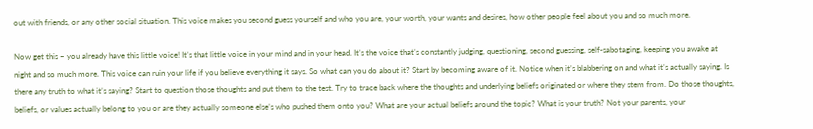out with friends, or any other social situation. This voice makes you second guess yourself and who you are, your worth, your wants and desires, how other people feel about you and so much more.

Now get this – you already have this little voice! It’s that little voice in your mind and in your head. It’s the voice that’s constantly judging, questioning, second guessing, self-sabotaging, keeping you awake at night and so much more. This voice can ruin your life if you believe everything it says. So what can you do about it? Start by becoming aware of it. Notice when it’s blabbering on and what it’s actually saying. Is there any truth to what it’s saying? Start to question those thoughts and put them to the test. Try to trace back where the thoughts and underlying beliefs originated or where they stem from. Do those thoughts, beliefs, or values actually belong to you or are they actually someone else’s who pushed them onto you? What are your actual beliefs around the topic? What is your truth? Not your parents, your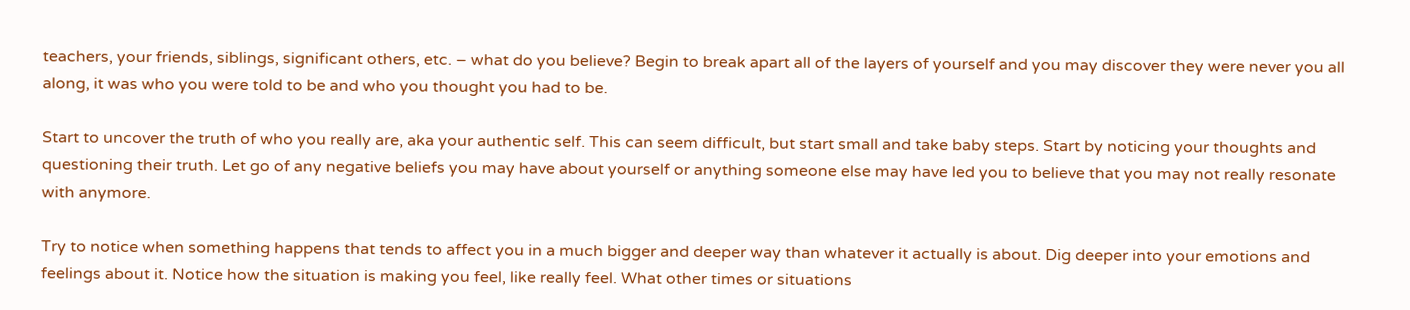teachers, your friends, siblings, significant others, etc. – what do you believe? Begin to break apart all of the layers of yourself and you may discover they were never you all along, it was who you were told to be and who you thought you had to be.

Start to uncover the truth of who you really are, aka your authentic self. This can seem difficult, but start small and take baby steps. Start by noticing your thoughts and questioning their truth. Let go of any negative beliefs you may have about yourself or anything someone else may have led you to believe that you may not really resonate with anymore.

Try to notice when something happens that tends to affect you in a much bigger and deeper way than whatever it actually is about. Dig deeper into your emotions and feelings about it. Notice how the situation is making you feel, like really feel. What other times or situations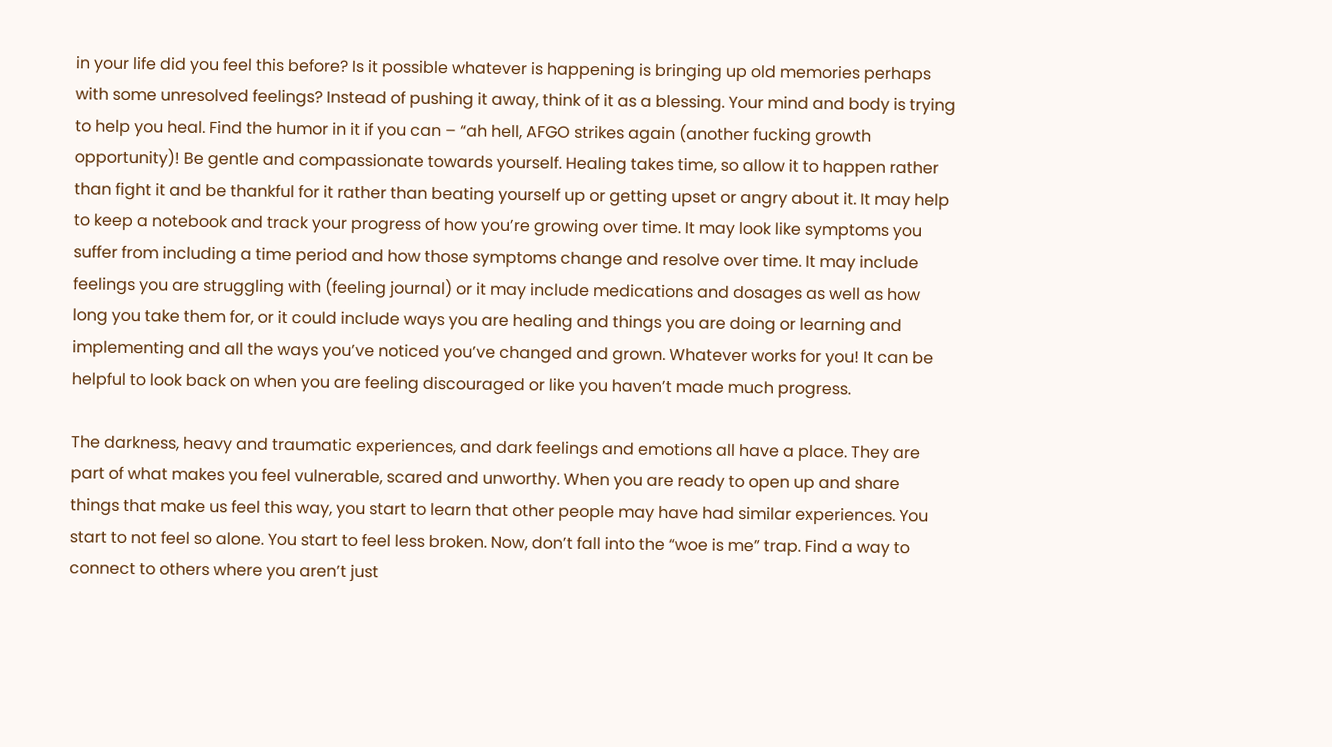in your life did you feel this before? Is it possible whatever is happening is bringing up old memories perhaps with some unresolved feelings? Instead of pushing it away, think of it as a blessing. Your mind and body is trying to help you heal. Find the humor in it if you can – “ah hell, AFGO strikes again (another fucking growth opportunity)! Be gentle and compassionate towards yourself. Healing takes time, so allow it to happen rather than fight it and be thankful for it rather than beating yourself up or getting upset or angry about it. It may help to keep a notebook and track your progress of how you’re growing over time. It may look like symptoms you suffer from including a time period and how those symptoms change and resolve over time. It may include feelings you are struggling with (feeling journal) or it may include medications and dosages as well as how long you take them for, or it could include ways you are healing and things you are doing or learning and implementing and all the ways you’ve noticed you’ve changed and grown. Whatever works for you! It can be helpful to look back on when you are feeling discouraged or like you haven’t made much progress.

The darkness, heavy and traumatic experiences, and dark feelings and emotions all have a place. They are part of what makes you feel vulnerable, scared and unworthy. When you are ready to open up and share things that make us feel this way, you start to learn that other people may have had similar experiences. You start to not feel so alone. You start to feel less broken. Now, don’t fall into the “woe is me” trap. Find a way to connect to others where you aren’t just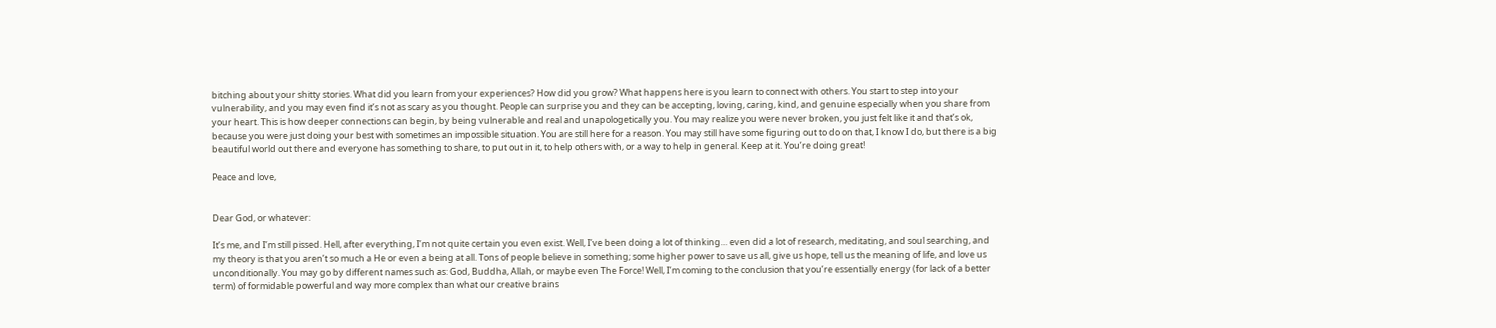bitching about your shitty stories. What did you learn from your experiences? How did you grow? What happens here is you learn to connect with others. You start to step into your vulnerability, and you may even find it’s not as scary as you thought. People can surprise you and they can be accepting, loving, caring, kind, and genuine especially when you share from your heart. This is how deeper connections can begin, by being vulnerable and real and unapologetically you. You may realize you were never broken, you just felt like it and that’s ok, because you were just doing your best with sometimes an impossible situation. You are still here for a reason. You may still have some figuring out to do on that, I know I do, but there is a big beautiful world out there and everyone has something to share, to put out in it, to help others with, or a way to help in general. Keep at it. You’re doing great!

Peace and love,


Dear God, or whatever:

It’s me, and I’m still pissed. Hell, after everything, I’m not quite certain you even exist. Well, I’ve been doing a lot of thinking… even did a lot of research, meditating, and soul searching, and my theory is that you aren’t so much a He or even a being at all. Tons of people believe in something; some higher power to save us all, give us hope, tell us the meaning of life, and love us unconditionally. You may go by different names such as: God, Buddha, Allah, or maybe even The Force! Well, I’m coming to the conclusion that you’re essentially energy (for lack of a better term) of formidable powerful and way more complex than what our creative brains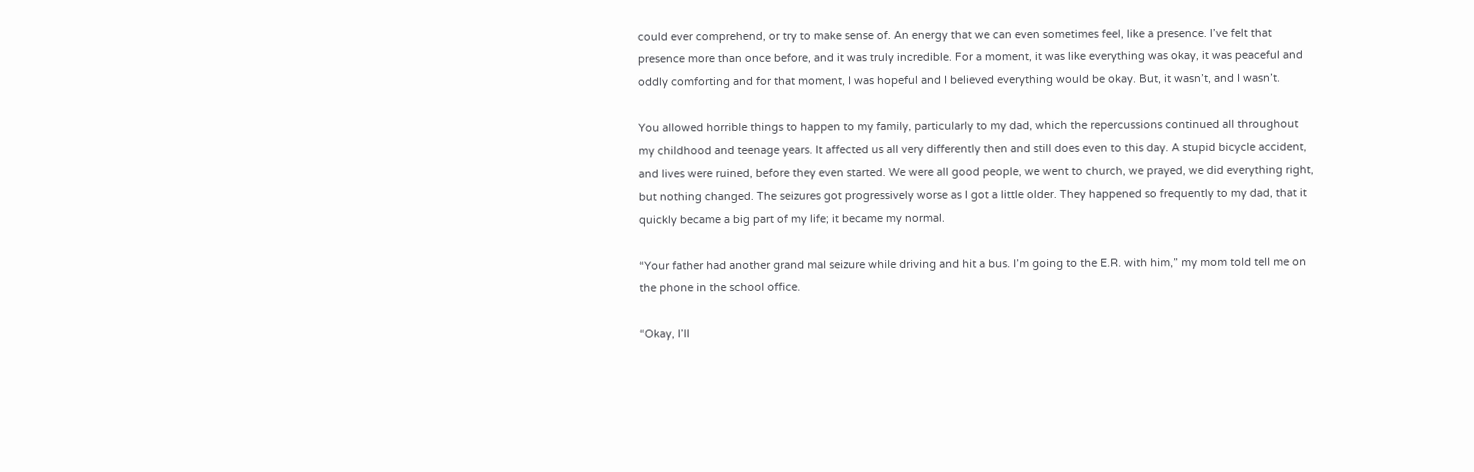could ever comprehend, or try to make sense of. An energy that we can even sometimes feel, like a presence. I’ve felt that presence more than once before, and it was truly incredible. For a moment, it was like everything was okay, it was peaceful and oddly comforting and for that moment, I was hopeful and I believed everything would be okay. But, it wasn’t, and I wasn’t.

You allowed horrible things to happen to my family, particularly to my dad, which the repercussions continued all throughout my childhood and teenage years. It affected us all very differently then and still does even to this day. A stupid bicycle accident, and lives were ruined, before they even started. We were all good people, we went to church, we prayed, we did everything right, but nothing changed. The seizures got progressively worse as I got a little older. They happened so frequently to my dad, that it quickly became a big part of my life; it became my normal.

“Your father had another grand mal seizure while driving and hit a bus. I’m going to the E.R. with him,” my mom told tell me on the phone in the school office.

“Okay, I’ll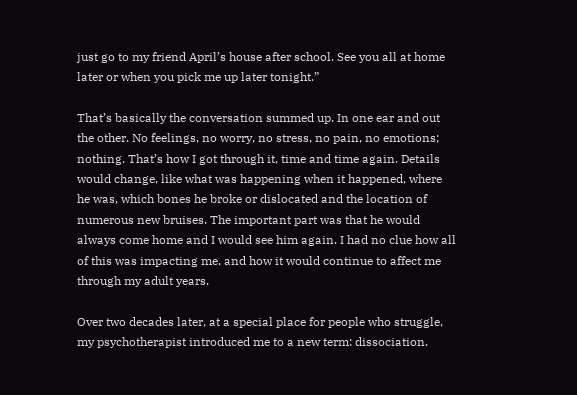just go to my friend April’s house after school. See you all at home later or when you pick me up later tonight.”

That’s basically the conversation summed up. In one ear and out the other. No feelings, no worry, no stress, no pain, no emotions; nothing. That’s how I got through it, time and time again. Details would change, like what was happening when it happened, where he was, which bones he broke or dislocated and the location of numerous new bruises. The important part was that he would always come home and I would see him again. I had no clue how all of this was impacting me, and how it would continue to affect me through my adult years.

Over two decades later, at a special place for people who struggle, my psychotherapist introduced me to a new term: dissociation.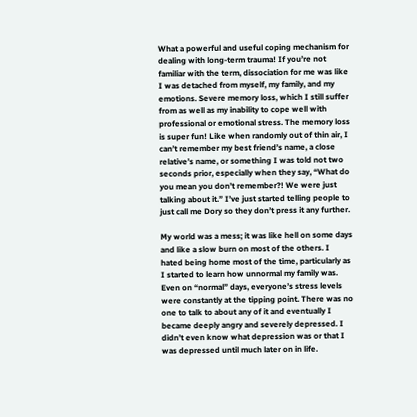What a powerful and useful coping mechanism for dealing with long-term trauma! If you’re not familiar with the term, dissociation for me was like I was detached from myself, my family, and my emotions. Severe memory loss, which I still suffer from as well as my inability to cope well with professional or emotional stress. The memory loss is super fun! Like when randomly out of thin air, I can’t remember my best friend’s name, a close relative’s name, or something I was told not two seconds prior, especially when they say, “What do you mean you don’t remember?! We were just talking about it.” I’ve just started telling people to just call me Dory so they don’t press it any further.

My world was a mess; it was like hell on some days and like a slow burn on most of the others. I hated being home most of the time, particularly as I started to learn how unnormal my family was. Even on “normal” days, everyone’s stress levels were constantly at the tipping point. There was no one to talk to about any of it and eventually I became deeply angry and severely depressed. I didn’t even know what depression was or that I was depressed until much later on in life.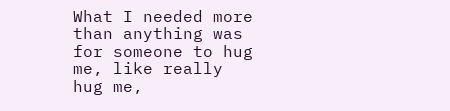What I needed more than anything was for someone to hug me, like really hug me,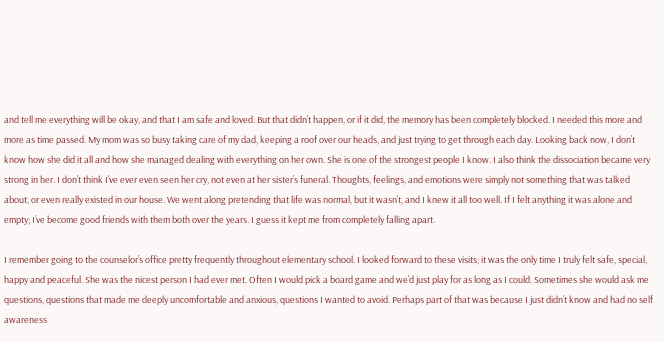and tell me everything will be okay, and that I am safe and loved. But that didn’t happen, or if it did, the memory has been completely blocked. I needed this more and more as time passed. My mom was so busy taking care of my dad, keeping a roof over our heads, and just trying to get through each day. Looking back now, I don’t know how she did it all and how she managed dealing with everything on her own. She is one of the strongest people I know. I also think the dissociation became very strong in her. I don’t think I’ve ever even seen her cry, not even at her sister’s funeral. Thoughts, feelings, and emotions were simply not something that was talked about, or even really existed in our house. We went along pretending that life was normal, but it wasn’t, and I knew it all too well. If I felt anything it was alone and empty; I’ve become good friends with them both over the years. I guess it kept me from completely falling apart.

I remember going to the counselor’s office pretty frequently throughout elementary school. I looked forward to these visits; it was the only time I truly felt safe, special, happy and peaceful. She was the nicest person I had ever met. Often I would pick a board game and we’d just play for as long as I could. Sometimes she would ask me questions, questions that made me deeply uncomfortable and anxious, questions I wanted to avoid. Perhaps part of that was because I just didn’t know and had no self awareness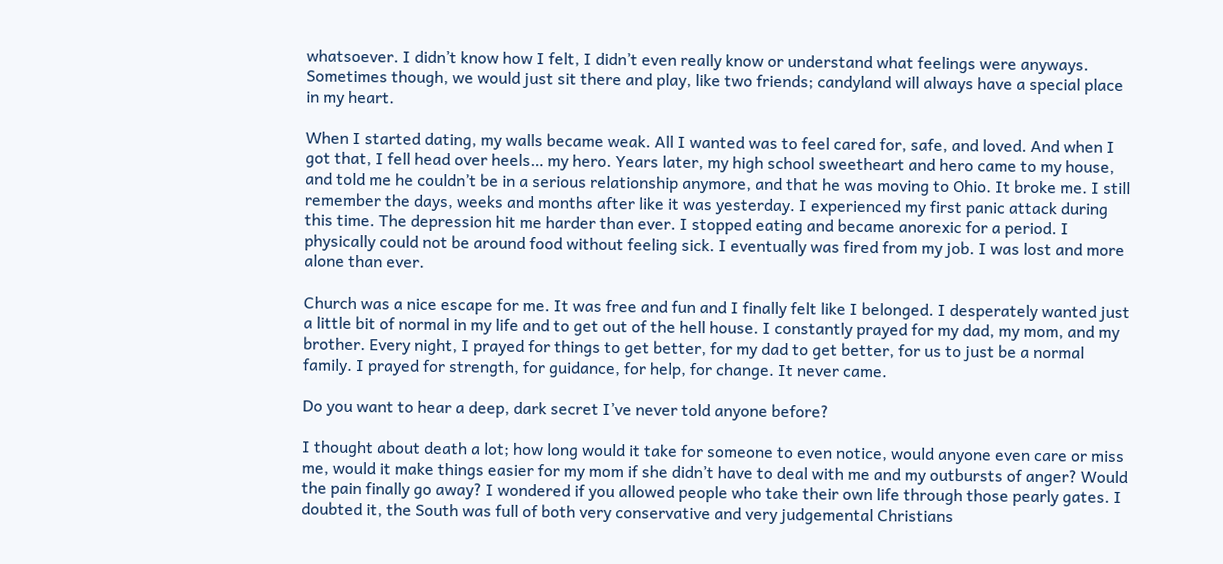whatsoever. I didn’t know how I felt, I didn’t even really know or understand what feelings were anyways. Sometimes though, we would just sit there and play, like two friends; candyland will always have a special place in my heart.

When I started dating, my walls became weak. All I wanted was to feel cared for, safe, and loved. And when I got that, I fell head over heels… my hero. Years later, my high school sweetheart and hero came to my house, and told me he couldn’t be in a serious relationship anymore, and that he was moving to Ohio. It broke me. I still remember the days, weeks and months after like it was yesterday. I experienced my first panic attack during this time. The depression hit me harder than ever. I stopped eating and became anorexic for a period. I physically could not be around food without feeling sick. I eventually was fired from my job. I was lost and more alone than ever.

Church was a nice escape for me. It was free and fun and I finally felt like I belonged. I desperately wanted just a little bit of normal in my life and to get out of the hell house. I constantly prayed for my dad, my mom, and my brother. Every night, I prayed for things to get better, for my dad to get better, for us to just be a normal family. I prayed for strength, for guidance, for help, for change. It never came.

Do you want to hear a deep, dark secret I’ve never told anyone before?

I thought about death a lot; how long would it take for someone to even notice, would anyone even care or miss me, would it make things easier for my mom if she didn’t have to deal with me and my outbursts of anger? Would the pain finally go away? I wondered if you allowed people who take their own life through those pearly gates. I doubted it, the South was full of both very conservative and very judgemental Christians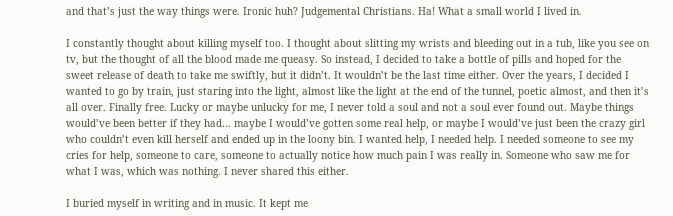and that’s just the way things were. Ironic huh? Judgemental Christians. Ha! What a small world I lived in.

I constantly thought about killing myself too. I thought about slitting my wrists and bleeding out in a tub, like you see on tv, but the thought of all the blood made me queasy. So instead, I decided to take a bottle of pills and hoped for the sweet release of death to take me swiftly, but it didn’t. It wouldn’t be the last time either. Over the years, I decided I wanted to go by train, just staring into the light, almost like the light at the end of the tunnel, poetic almost, and then it’s all over. Finally free. Lucky or maybe unlucky for me, I never told a soul and not a soul ever found out. Maybe things would’ve been better if they had… maybe I would’ve gotten some real help, or maybe I would’ve just been the crazy girl who couldn’t even kill herself and ended up in the loony bin. I wanted help, I needed help. I needed someone to see my cries for help, someone to care, someone to actually notice how much pain I was really in. Someone who saw me for what I was, which was nothing. I never shared this either.

I buried myself in writing and in music. It kept me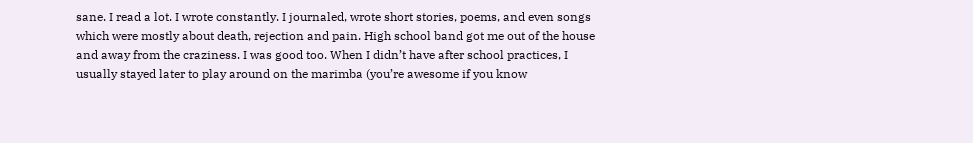sane. I read a lot. I wrote constantly. I journaled, wrote short stories, poems, and even songs which were mostly about death, rejection and pain. High school band got me out of the house and away from the craziness. I was good too. When I didn’t have after school practices, I usually stayed later to play around on the marimba (you’re awesome if you know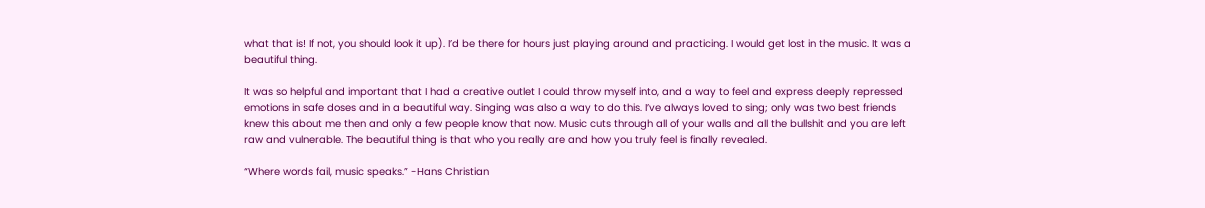what that is! If not, you should look it up). I’d be there for hours just playing around and practicing. I would get lost in the music. It was a beautiful thing.

It was so helpful and important that I had a creative outlet I could throw myself into, and a way to feel and express deeply repressed emotions in safe doses and in a beautiful way. Singing was also a way to do this. I’ve always loved to sing; only was two best friends knew this about me then and only a few people know that now. Music cuts through all of your walls and all the bullshit and you are left raw and vulnerable. The beautiful thing is that who you really are and how you truly feel is finally revealed.

“Where words fail, music speaks.” -Hans Christian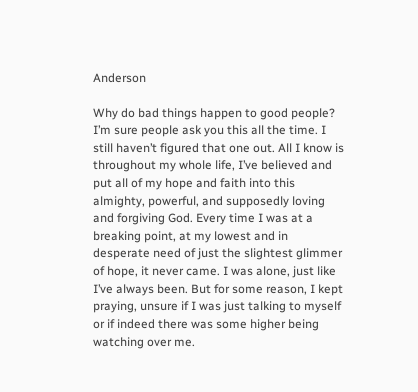Anderson

Why do bad things happen to good people? I’m sure people ask you this all the time. I still haven’t figured that one out. All I know is throughout my whole life, I’ve believed and put all of my hope and faith into this almighty, powerful, and supposedly loving and forgiving God. Every time I was at a breaking point, at my lowest and in desperate need of just the slightest glimmer of hope, it never came. I was alone, just like I’ve always been. But for some reason, I kept praying, unsure if I was just talking to myself or if indeed there was some higher being watching over me.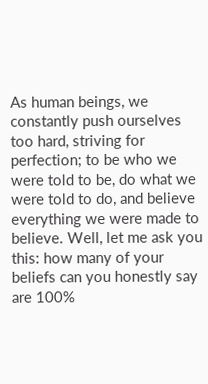As human beings, we constantly push ourselves too hard, striving for perfection; to be who we were told to be, do what we were told to do, and believe everything we were made to believe. Well, let me ask you this: how many of your beliefs can you honestly say are 100%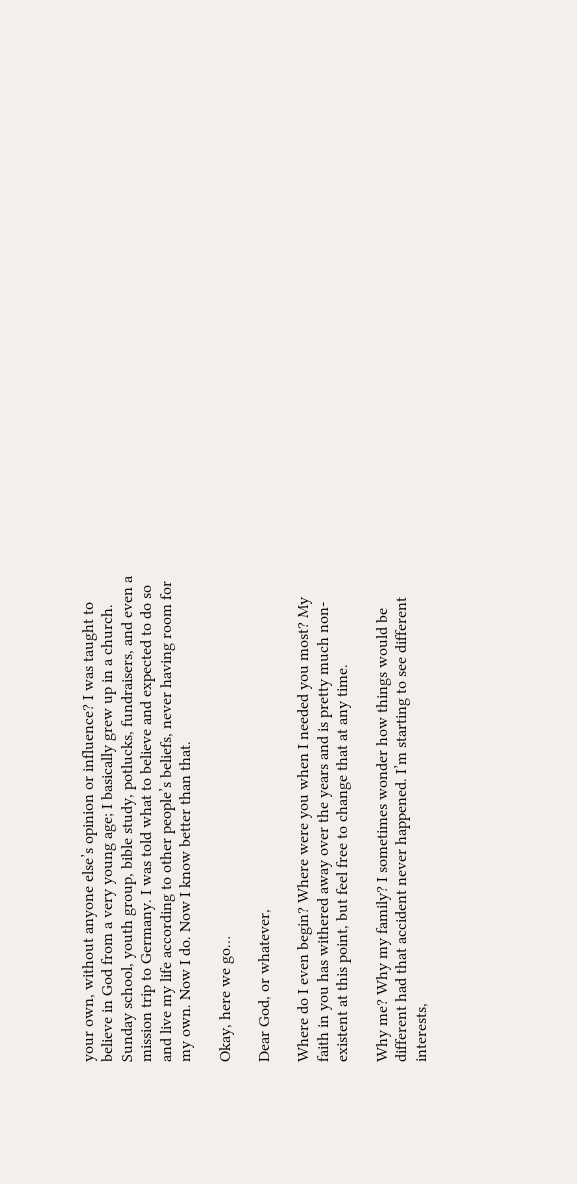your own, without anyone else’s opinion or influence? I was taught to believe in God from a very young age; I basically grew up in a church. Sunday school, youth group, bible study, potlucks, fundraisers, and even a mission trip to Germany. I was told what to believe and expected to do so and live my life according to other people’s beliefs, never having room for my own. Now I do. Now I know better than that.

Okay, here we go…

Dear God, or whatever,

Where do I even begin? Where were you when I needed you most? My faith in you has withered away over the years and is pretty much non-existent at this point, but feel free to change that at any time.

Why me? Why my family? I sometimes wonder how things would be different had that accident never happened. I’m starting to see different interests,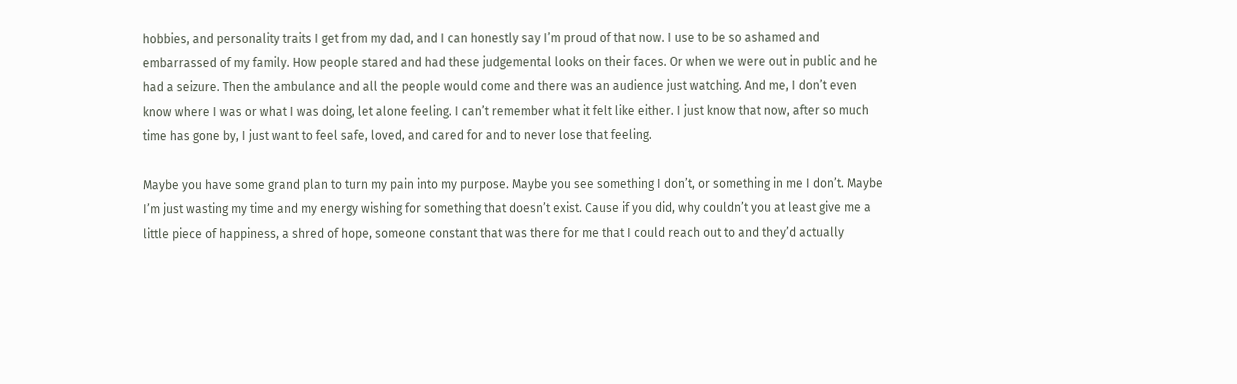hobbies, and personality traits I get from my dad, and I can honestly say I’m proud of that now. I use to be so ashamed and embarrassed of my family. How people stared and had these judgemental looks on their faces. Or when we were out in public and he had a seizure. Then the ambulance and all the people would come and there was an audience just watching. And me, I don’t even know where I was or what I was doing, let alone feeling. I can’t remember what it felt like either. I just know that now, after so much time has gone by, I just want to feel safe, loved, and cared for and to never lose that feeling.

Maybe you have some grand plan to turn my pain into my purpose. Maybe you see something I don’t, or something in me I don’t. Maybe I’m just wasting my time and my energy wishing for something that doesn’t exist. Cause if you did, why couldn’t you at least give me a little piece of happiness, a shred of hope, someone constant that was there for me that I could reach out to and they’d actually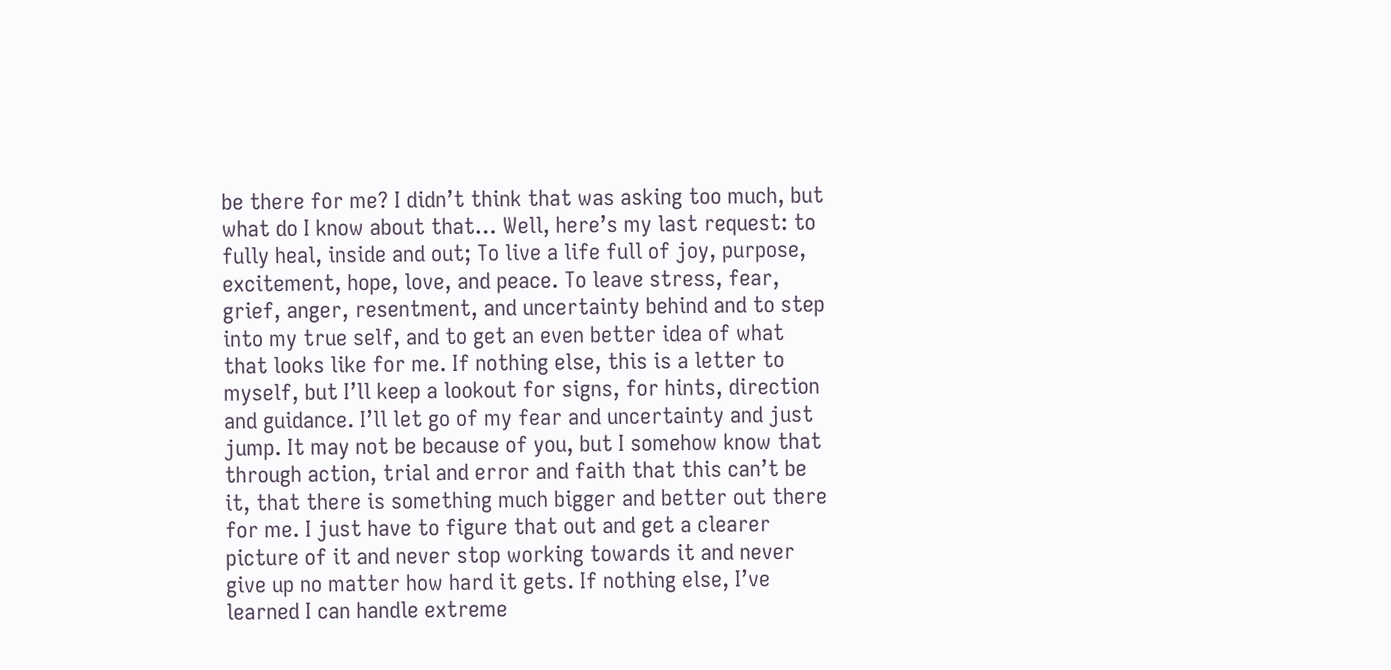be there for me? I didn’t think that was asking too much, but what do I know about that… Well, here’s my last request: to fully heal, inside and out; To live a life full of joy, purpose, excitement, hope, love, and peace. To leave stress, fear, grief, anger, resentment, and uncertainty behind and to step into my true self, and to get an even better idea of what that looks like for me. If nothing else, this is a letter to myself, but I’ll keep a lookout for signs, for hints, direction and guidance. I’ll let go of my fear and uncertainty and just jump. It may not be because of you, but I somehow know that through action, trial and error and faith that this can’t be it, that there is something much bigger and better out there for me. I just have to figure that out and get a clearer picture of it and never stop working towards it and never give up no matter how hard it gets. If nothing else, I’ve learned I can handle extreme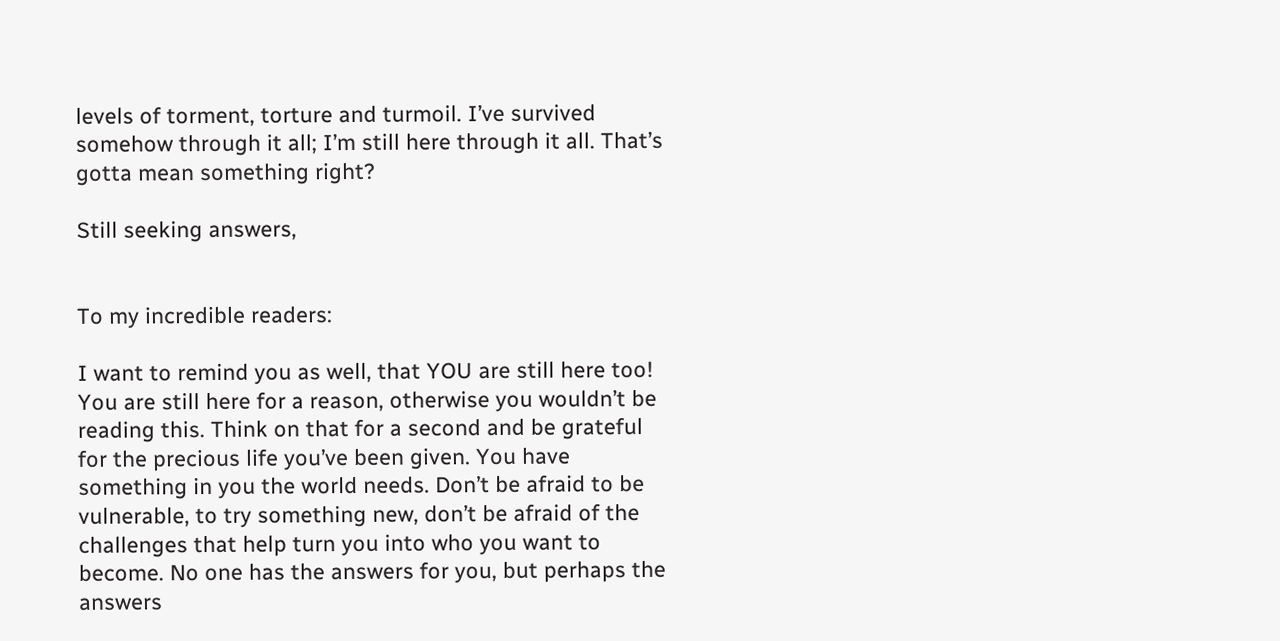levels of torment, torture and turmoil. I’ve survived somehow through it all; I’m still here through it all. That’s gotta mean something right?

Still seeking answers,


To my incredible readers:

I want to remind you as well, that YOU are still here too! You are still here for a reason, otherwise you wouldn’t be reading this. Think on that for a second and be grateful for the precious life you’ve been given. You have something in you the world needs. Don’t be afraid to be vulnerable, to try something new, don’t be afraid of the challenges that help turn you into who you want to become. No one has the answers for you, but perhaps the answers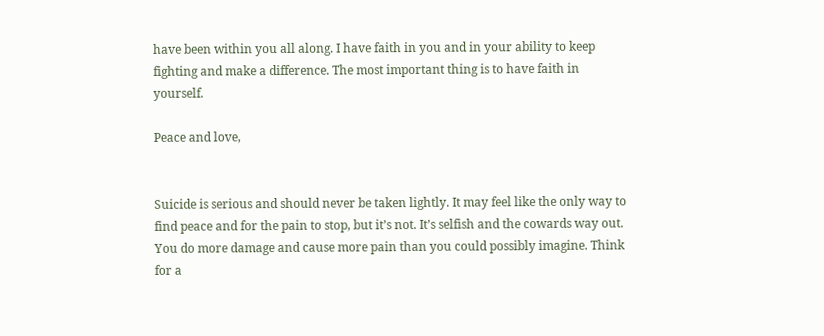have been within you all along. I have faith in you and in your ability to keep fighting and make a difference. The most important thing is to have faith in yourself.

Peace and love,


Suicide is serious and should never be taken lightly. It may feel like the only way to find peace and for the pain to stop, but it’s not. It’s selfish and the cowards way out. You do more damage and cause more pain than you could possibly imagine. Think for a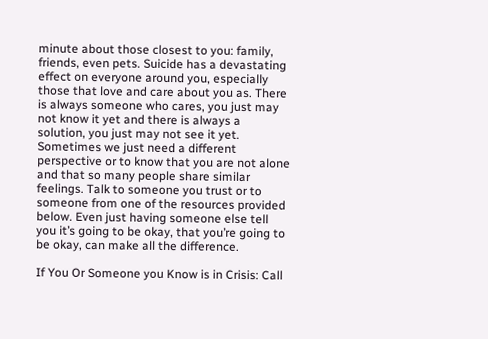minute about those closest to you: family, friends, even pets. Suicide has a devastating effect on everyone around you, especially those that love and care about you as. There is always someone who cares, you just may not know it yet and there is always a solution, you just may not see it yet. Sometimes we just need a different perspective or to know that you are not alone and that so many people share similar feelings. Talk to someone you trust or to someone from one of the resources provided below. Even just having someone else tell you it’s going to be okay, that you’re going to be okay, can make all the difference.

If You Or Someone you Know is in Crisis: Call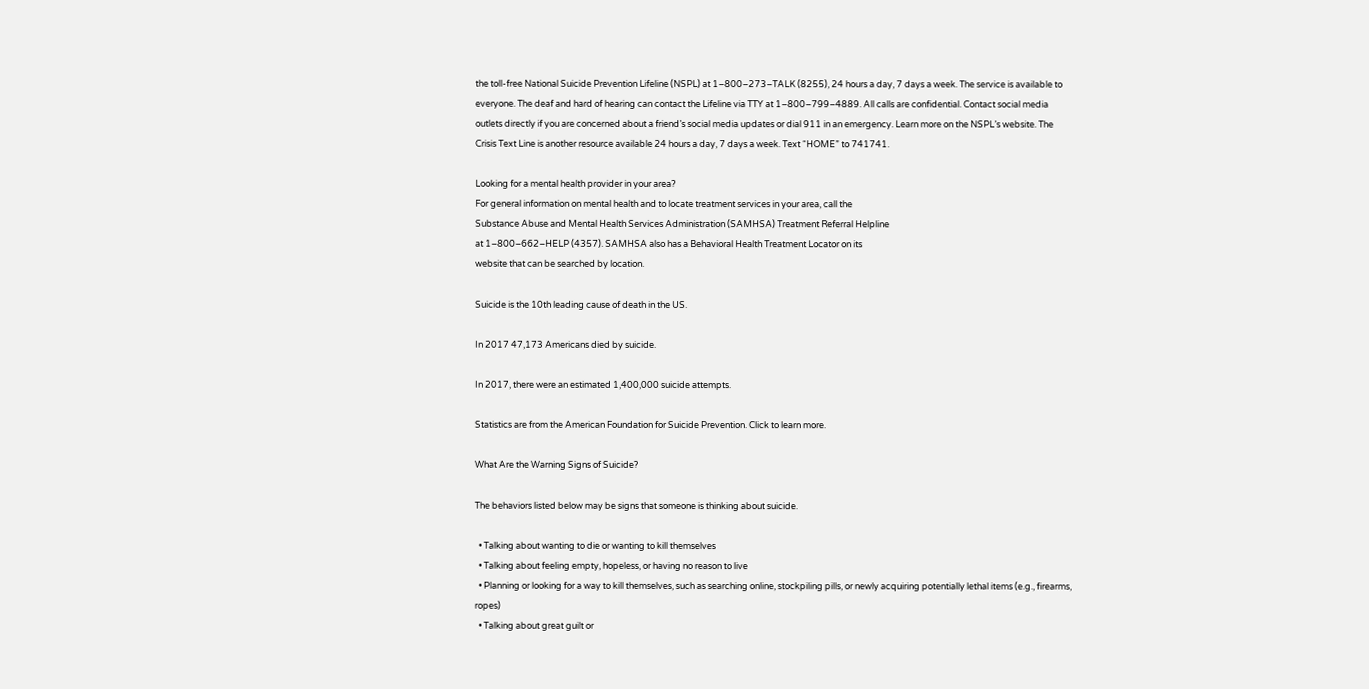the toll-free National Suicide Prevention Lifeline (NSPL) at 1–800–273–TALK (8255), 24 hours a day, 7 days a week. The service is available to everyone. The deaf and hard of hearing can contact the Lifeline via TTY at 1–800–799–4889. All calls are confidential. Contact social media outlets directly if you are concerned about a friend’s social media updates or dial 911 in an emergency. Learn more on the NSPL’s website. The Crisis Text Line is another resource available 24 hours a day, 7 days a week. Text “HOME” to 741741.

Looking for a mental health provider in your area?
For general information on mental health and to locate treatment services in your area, call the
Substance Abuse and Mental Health Services Administration (SAMHSA) Treatment Referral Helpline
at 1–800–662–HELP (4357). SAMHSA also has a Behavioral Health Treatment Locator on its
website that can be searched by location.

Suicide is the 10th leading cause of death in the US.

In 2017 47,173 Americans died by suicide.

In 2017, there were an estimated 1,400,000 suicide attempts.

Statistics are from the American Foundation for Suicide Prevention. Click to learn more.

What Are the Warning Signs of Suicide?

The behaviors listed below may be signs that someone is thinking about suicide.

  • Talking about wanting to die or wanting to kill themselves
  • Talking about feeling empty, hopeless, or having no reason to live
  • Planning or looking for a way to kill themselves, such as searching online, stockpiling pills, or newly acquiring potentially lethal items (e.g., firearms, ropes)
  • Talking about great guilt or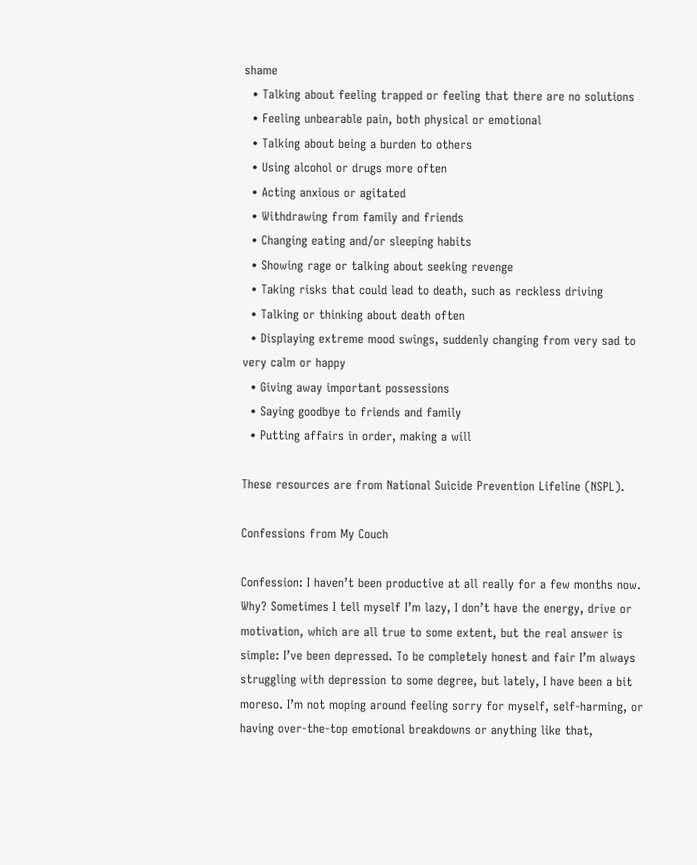shame
  • Talking about feeling trapped or feeling that there are no solutions
  • Feeling unbearable pain, both physical or emotional
  • Talking about being a burden to others
  • Using alcohol or drugs more often
  • Acting anxious or agitated
  • Withdrawing from family and friends
  • Changing eating and/or sleeping habits
  • Showing rage or talking about seeking revenge
  • Taking risks that could lead to death, such as reckless driving
  • Talking or thinking about death often
  • Displaying extreme mood swings, suddenly changing from very sad to very calm or happy
  • Giving away important possessions
  • Saying goodbye to friends and family
  • Putting affairs in order, making a will

These resources are from National Suicide Prevention Lifeline (NSPL).

Confessions from My Couch

Confession: I haven’t been productive at all really for a few months now. Why? Sometimes I tell myself I’m lazy, I don’t have the energy, drive or motivation, which are all true to some extent, but the real answer is simple: I’ve been depressed. To be completely honest and fair I’m always struggling with depression to some degree, but lately, I have been a bit moreso. I’m not moping around feeling sorry for myself, self-harming, or having over-the-top emotional breakdowns or anything like that,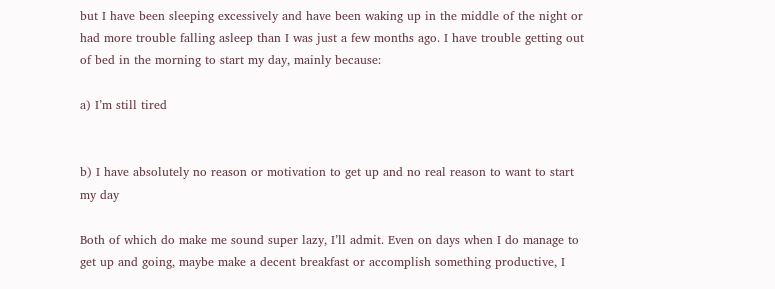but I have been sleeping excessively and have been waking up in the middle of the night or had more trouble falling asleep than I was just a few months ago. I have trouble getting out of bed in the morning to start my day, mainly because:

a) I’m still tired


b) I have absolutely no reason or motivation to get up and no real reason to want to start my day

Both of which do make me sound super lazy, I’ll admit. Even on days when I do manage to get up and going, maybe make a decent breakfast or accomplish something productive, I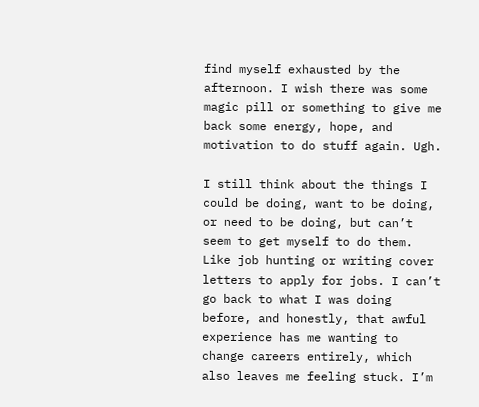find myself exhausted by the afternoon. I wish there was some magic pill or something to give me back some energy, hope, and motivation to do stuff again. Ugh.

I still think about the things I could be doing, want to be doing, or need to be doing, but can’t seem to get myself to do them. Like job hunting or writing cover letters to apply for jobs. I can’t go back to what I was doing before, and honestly, that awful experience has me wanting to change careers entirely, which also leaves me feeling stuck. I’m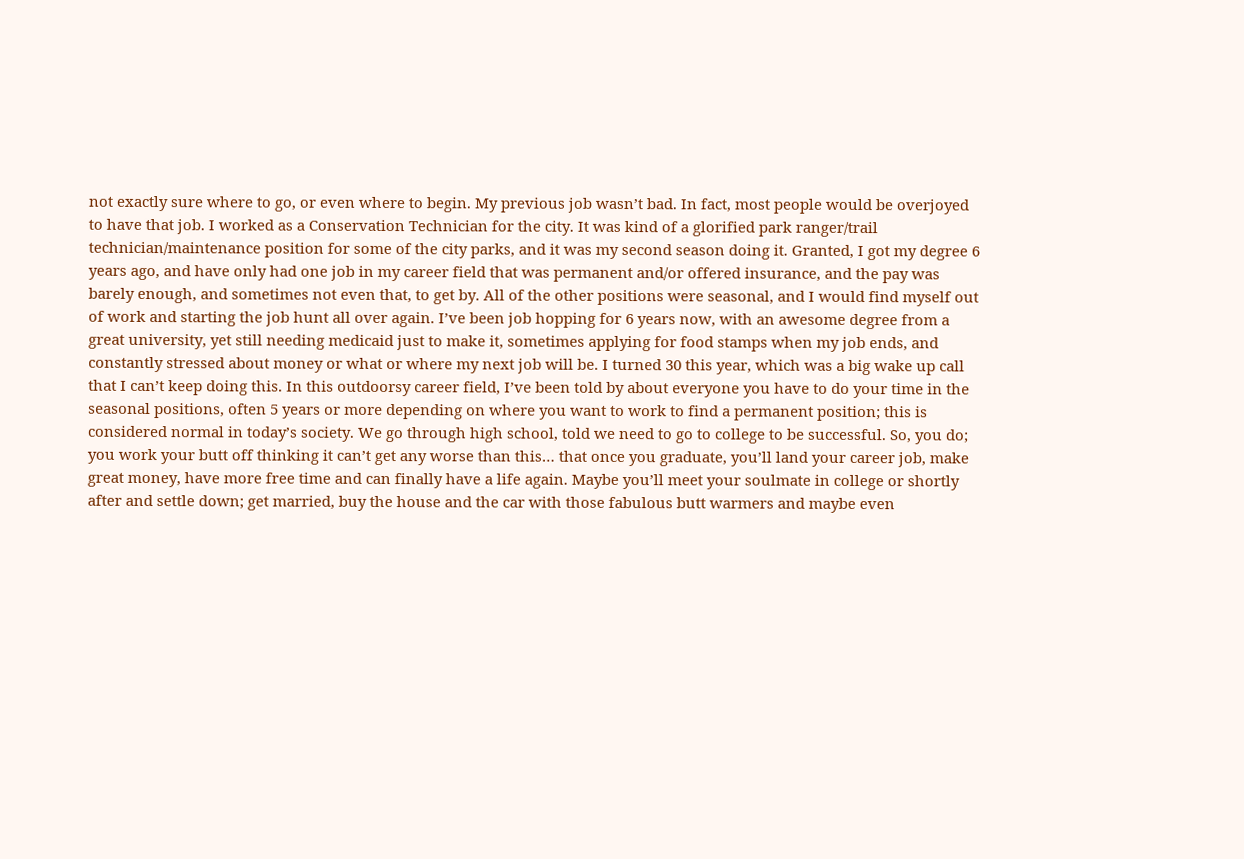not exactly sure where to go, or even where to begin. My previous job wasn’t bad. In fact, most people would be overjoyed to have that job. I worked as a Conservation Technician for the city. It was kind of a glorified park ranger/trail technician/maintenance position for some of the city parks, and it was my second season doing it. Granted, I got my degree 6 years ago, and have only had one job in my career field that was permanent and/or offered insurance, and the pay was barely enough, and sometimes not even that, to get by. All of the other positions were seasonal, and I would find myself out of work and starting the job hunt all over again. I’ve been job hopping for 6 years now, with an awesome degree from a great university, yet still needing medicaid just to make it, sometimes applying for food stamps when my job ends, and constantly stressed about money or what or where my next job will be. I turned 30 this year, which was a big wake up call that I can’t keep doing this. In this outdoorsy career field, I’ve been told by about everyone you have to do your time in the seasonal positions, often 5 years or more depending on where you want to work to find a permanent position; this is considered normal in today’s society. We go through high school, told we need to go to college to be successful. So, you do; you work your butt off thinking it can’t get any worse than this… that once you graduate, you’ll land your career job, make great money, have more free time and can finally have a life again. Maybe you’ll meet your soulmate in college or shortly after and settle down; get married, buy the house and the car with those fabulous butt warmers and maybe even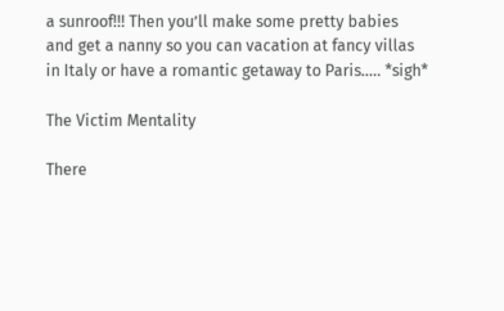a sunroof!!! Then you’ll make some pretty babies and get a nanny so you can vacation at fancy villas in Italy or have a romantic getaway to Paris….. *sigh*

The Victim Mentality

There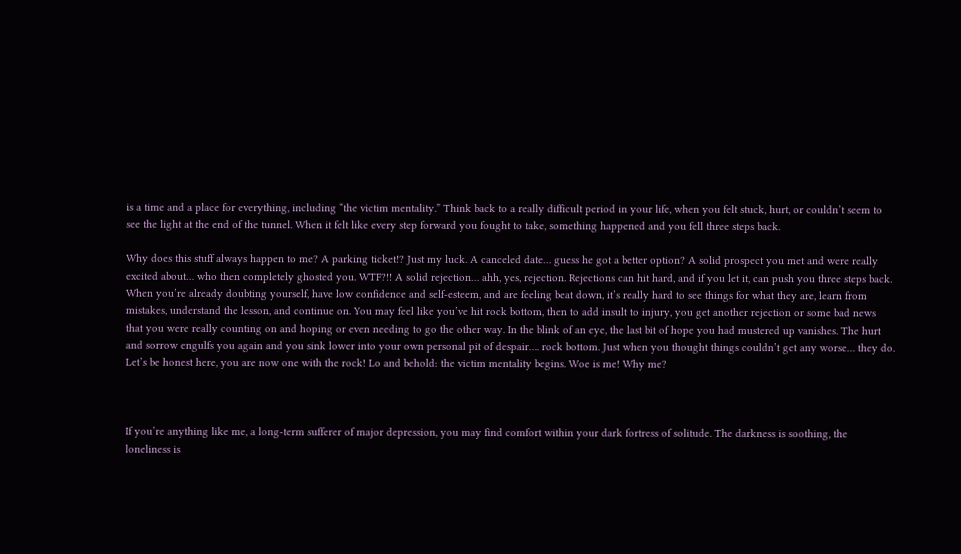is a time and a place for everything, including “the victim mentality.” Think back to a really difficult period in your life, when you felt stuck, hurt, or couldn’t seem to see the light at the end of the tunnel. When it felt like every step forward you fought to take, something happened and you fell three steps back.

Why does this stuff always happen to me? A parking ticket!? Just my luck. A canceled date… guess he got a better option? A solid prospect you met and were really excited about… who then completely ghosted you. WTF?!! A solid rejection… ahh, yes, rejection. Rejections can hit hard, and if you let it, can push you three steps back. When you’re already doubting yourself, have low confidence and self-esteem, and are feeling beat down, it’s really hard to see things for what they are, learn from mistakes, understand the lesson, and continue on. You may feel like you’ve hit rock bottom, then to add insult to injury, you get another rejection or some bad news that you were really counting on and hoping or even needing to go the other way. In the blink of an eye, the last bit of hope you had mustered up vanishes. The hurt and sorrow engulfs you again and you sink lower into your own personal pit of despair…. rock bottom. Just when you thought things couldn’t get any worse… they do. Let’s be honest here, you are now one with the rock! Lo and behold: the victim mentality begins. Woe is me! Why me?



If you’re anything like me, a long-term sufferer of major depression, you may find comfort within your dark fortress of solitude. The darkness is soothing, the loneliness is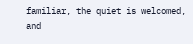familiar, the quiet is welcomed, and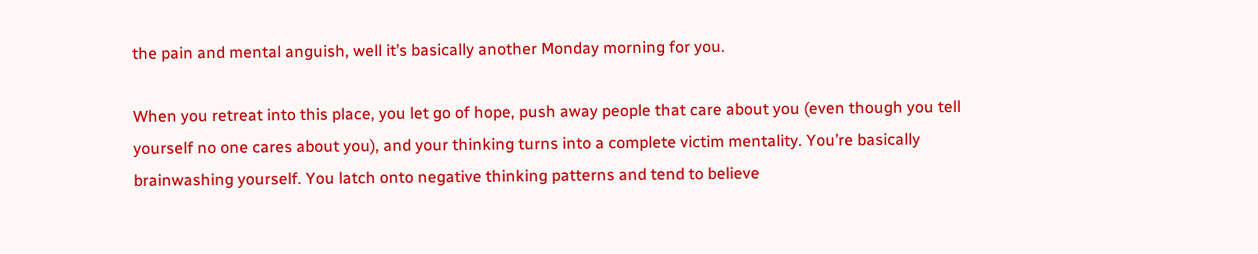the pain and mental anguish, well it’s basically another Monday morning for you.

When you retreat into this place, you let go of hope, push away people that care about you (even though you tell yourself no one cares about you), and your thinking turns into a complete victim mentality. You’re basically brainwashing yourself. You latch onto negative thinking patterns and tend to believe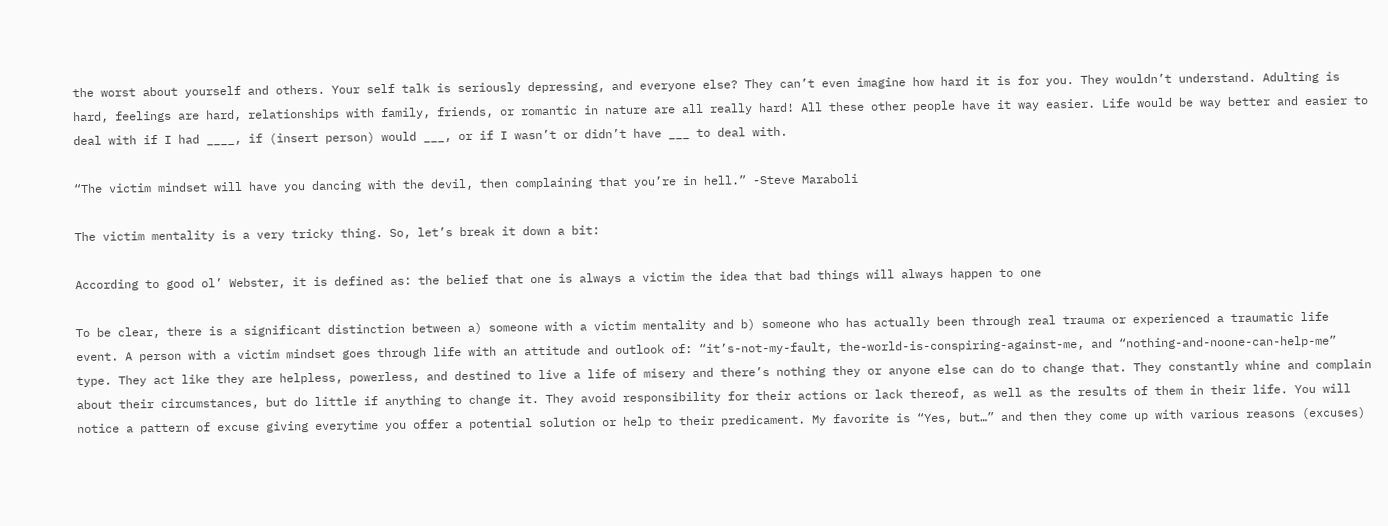the worst about yourself and others. Your self talk is seriously depressing, and everyone else? They can’t even imagine how hard it is for you. They wouldn’t understand. Adulting is hard, feelings are hard, relationships with family, friends, or romantic in nature are all really hard! All these other people have it way easier. Life would be way better and easier to deal with if I had ____, if (insert person) would ___, or if I wasn’t or didn’t have ___ to deal with.

“The victim mindset will have you dancing with the devil, then complaining that you’re in hell.” -Steve Maraboli

The victim mentality is a very tricky thing. So, let’s break it down a bit:

According to good ol’ Webster, it is defined as: the belief that one is always a victim the idea that bad things will always happen to one

To be clear, there is a significant distinction between a) someone with a victim mentality and b) someone who has actually been through real trauma or experienced a traumatic life event. A person with a victim mindset goes through life with an attitude and outlook of: “it’s-not-my-fault, the-world-is-conspiring-against-me, and “nothing-and-noone-can-help-me” type. They act like they are helpless, powerless, and destined to live a life of misery and there’s nothing they or anyone else can do to change that. They constantly whine and complain about their circumstances, but do little if anything to change it. They avoid responsibility for their actions or lack thereof, as well as the results of them in their life. You will notice a pattern of excuse giving everytime you offer a potential solution or help to their predicament. My favorite is “Yes, but…” and then they come up with various reasons (excuses)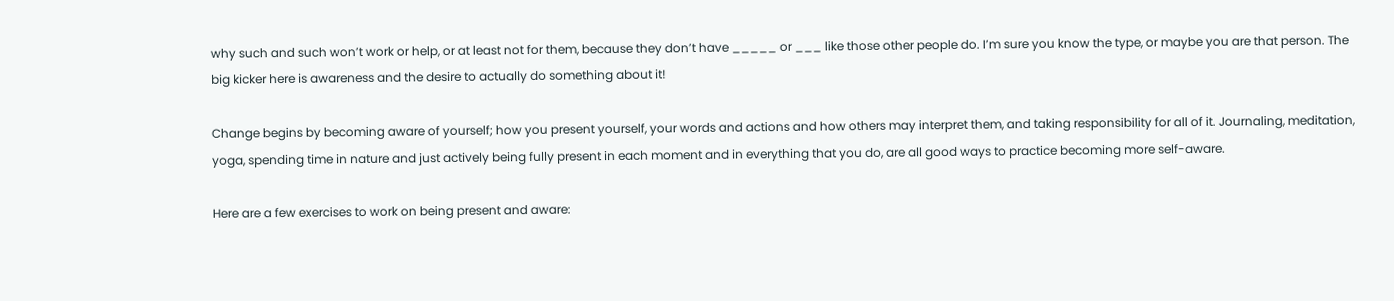why such and such won’t work or help, or at least not for them, because they don’t have _____ or ___ like those other people do. I’m sure you know the type, or maybe you are that person. The big kicker here is awareness and the desire to actually do something about it!

Change begins by becoming aware of yourself; how you present yourself, your words and actions and how others may interpret them, and taking responsibility for all of it. Journaling, meditation, yoga, spending time in nature and just actively being fully present in each moment and in everything that you do, are all good ways to practice becoming more self-aware.

Here are a few exercises to work on being present and aware: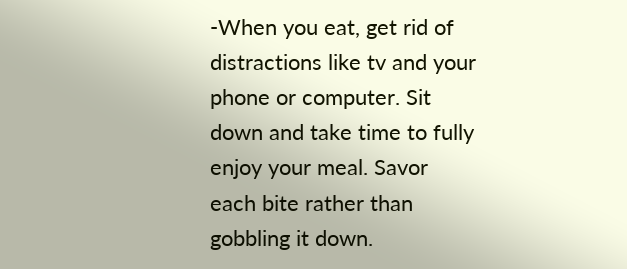-When you eat, get rid of distractions like tv and your phone or computer. Sit down and take time to fully enjoy your meal. Savor each bite rather than gobbling it down.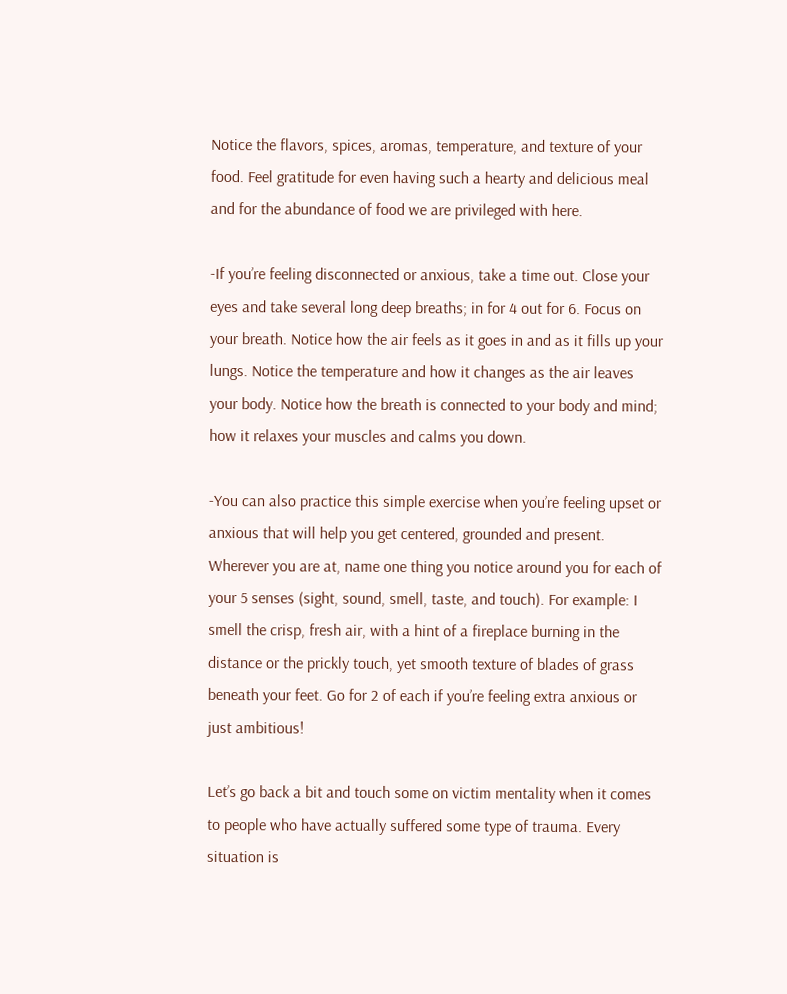Notice the flavors, spices, aromas, temperature, and texture of your food. Feel gratitude for even having such a hearty and delicious meal and for the abundance of food we are privileged with here.

-If you’re feeling disconnected or anxious, take a time out. Close your eyes and take several long deep breaths; in for 4 out for 6. Focus on your breath. Notice how the air feels as it goes in and as it fills up your lungs. Notice the temperature and how it changes as the air leaves your body. Notice how the breath is connected to your body and mind; how it relaxes your muscles and calms you down.

-You can also practice this simple exercise when you’re feeling upset or anxious that will help you get centered, grounded and present. Wherever you are at, name one thing you notice around you for each of your 5 senses (sight, sound, smell, taste, and touch). For example: I smell the crisp, fresh air, with a hint of a fireplace burning in the distance or the prickly touch, yet smooth texture of blades of grass beneath your feet. Go for 2 of each if you’re feeling extra anxious or just ambitious!

Let’s go back a bit and touch some on victim mentality when it comes to people who have actually suffered some type of trauma. Every situation is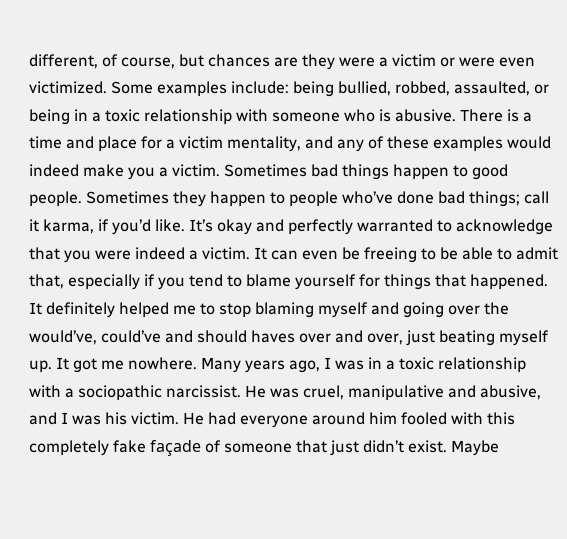different, of course, but chances are they were a victim or were even victimized. Some examples include: being bullied, robbed, assaulted, or being in a toxic relationship with someone who is abusive. There is a time and place for a victim mentality, and any of these examples would indeed make you a victim. Sometimes bad things happen to good people. Sometimes they happen to people who’ve done bad things; call it karma, if you’d like. It’s okay and perfectly warranted to acknowledge that you were indeed a victim. It can even be freeing to be able to admit that, especially if you tend to blame yourself for things that happened. It definitely helped me to stop blaming myself and going over the would’ve, could’ve and should haves over and over, just beating myself up. It got me nowhere. Many years ago, I was in a toxic relationship with a sociopathic narcissist. He was cruel, manipulative and abusive, and I was his victim. He had everyone around him fooled with this completely fake façade of someone that just didn’t exist. Maybe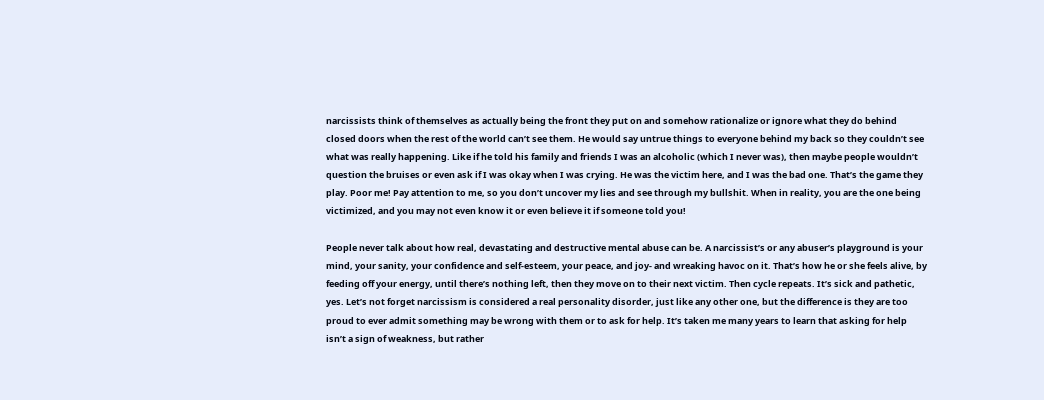narcissists think of themselves as actually being the front they put on and somehow rationalize or ignore what they do behind closed doors when the rest of the world can’t see them. He would say untrue things to everyone behind my back so they couldn’t see what was really happening. Like if he told his family and friends I was an alcoholic (which I never was), then maybe people wouldn’t question the bruises or even ask if I was okay when I was crying. He was the victim here, and I was the bad one. That’s the game they play. Poor me! Pay attention to me, so you don’t uncover my lies and see through my bullshit. When in reality, you are the one being victimized, and you may not even know it or even believe it if someone told you!

People never talk about how real, devastating and destructive mental abuse can be. A narcissist’s or any abuser’s playground is your mind, your sanity, your confidence and self-esteem, your peace, and joy- and wreaking havoc on it. That’s how he or she feels alive, by feeding off your energy, until there’s nothing left, then they move on to their next victim. Then cycle repeats. It’s sick and pathetic, yes. Let’s not forget narcissism is considered a real personality disorder, just like any other one, but the difference is they are too proud to ever admit something may be wrong with them or to ask for help. It’s taken me many years to learn that asking for help isn’t a sign of weakness, but rather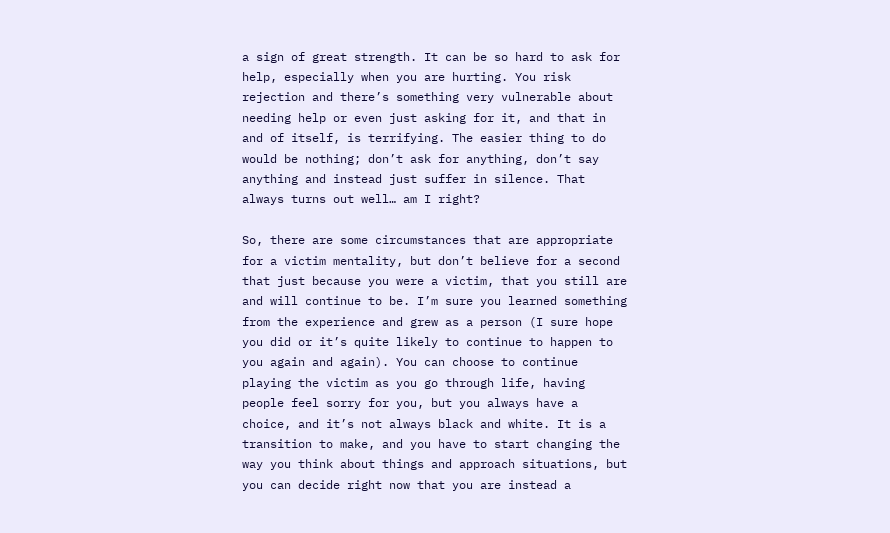a sign of great strength. It can be so hard to ask for help, especially when you are hurting. You risk rejection and there’s something very vulnerable about needing help or even just asking for it, and that in and of itself, is terrifying. The easier thing to do would be nothing; don’t ask for anything, don’t say anything and instead just suffer in silence. That always turns out well… am I right?

So, there are some circumstances that are appropriate for a victim mentality, but don’t believe for a second that just because you were a victim, that you still are and will continue to be. I’m sure you learned something from the experience and grew as a person (I sure hope you did or it’s quite likely to continue to happen to you again and again). You can choose to continue playing the victim as you go through life, having people feel sorry for you, but you always have a choice, and it’s not always black and white. It is a transition to make, and you have to start changing the way you think about things and approach situations, but you can decide right now that you are instead a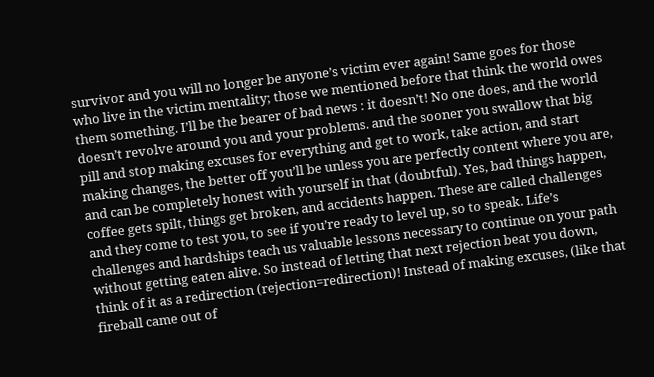survivor and you will no longer be anyone’s victim ever again! Same goes for those who live in the victim mentality; those we mentioned before that think the world owes them something. I’ll be the bearer of bad news : it doesn’t! No one does, and the world doesn’t revolve around you and your problems. and the sooner you swallow that big pill and stop making excuses for everything and get to work, take action, and start making changes, the better off you’ll be unless you are perfectly content where you are, and can be completely honest with yourself in that (doubtful). Yes, bad things happen, coffee gets spilt, things get broken, and accidents happen. These are called challenges and they come to test you, to see if you’re ready to level up, so to speak. Life’s challenges and hardships teach us valuable lessons necessary to continue on your path without getting eaten alive. So instead of letting that next rejection beat you down, think of it as a redirection (rejection=redirection)! Instead of making excuses, (like that fireball came out of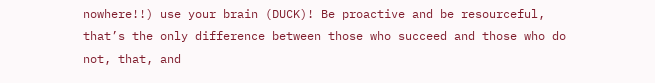nowhere!!) use your brain (DUCK)! Be proactive and be resourceful, that’s the only difference between those who succeed and those who do not, that, and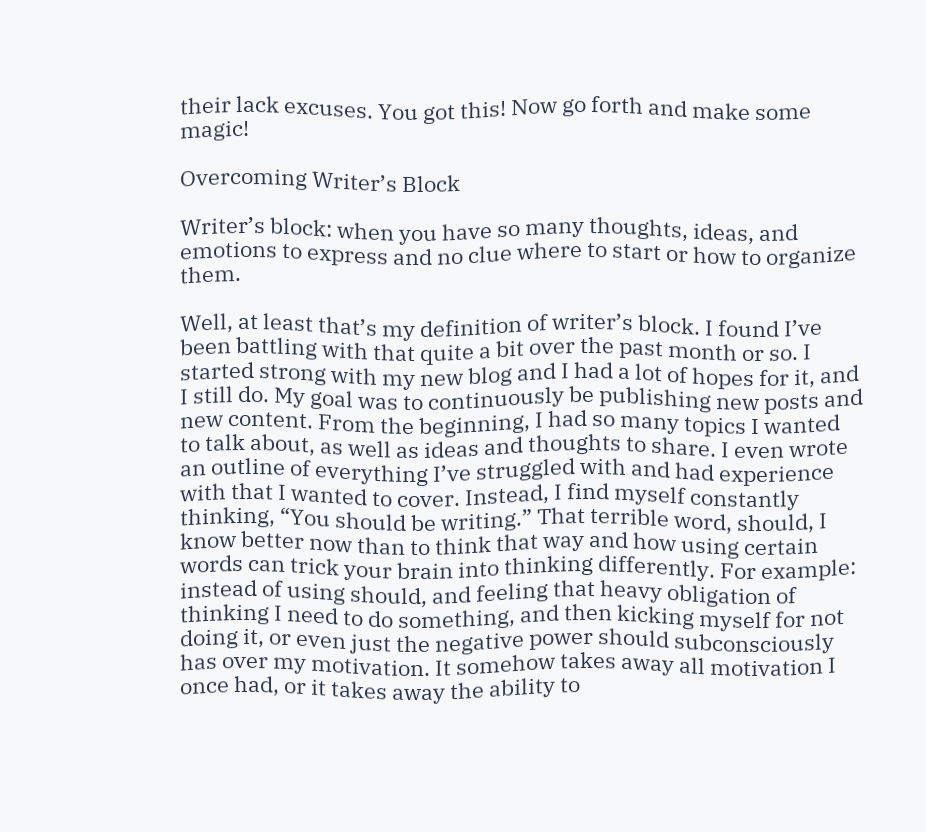their lack excuses. You got this! Now go forth and make some magic!

Overcoming Writer’s Block

Writer’s block: when you have so many thoughts, ideas, and emotions to express and no clue where to start or how to organize them.

Well, at least that’s my definition of writer’s block. I found I’ve been battling with that quite a bit over the past month or so. I started strong with my new blog and I had a lot of hopes for it, and I still do. My goal was to continuously be publishing new posts and new content. From the beginning, I had so many topics I wanted to talk about, as well as ideas and thoughts to share. I even wrote an outline of everything I’ve struggled with and had experience with that I wanted to cover. Instead, I find myself constantly thinking, “You should be writing.” That terrible word, should, I know better now than to think that way and how using certain words can trick your brain into thinking differently. For example: instead of using should, and feeling that heavy obligation of thinking I need to do something, and then kicking myself for not doing it, or even just the negative power should subconsciously has over my motivation. It somehow takes away all motivation I once had, or it takes away the ability to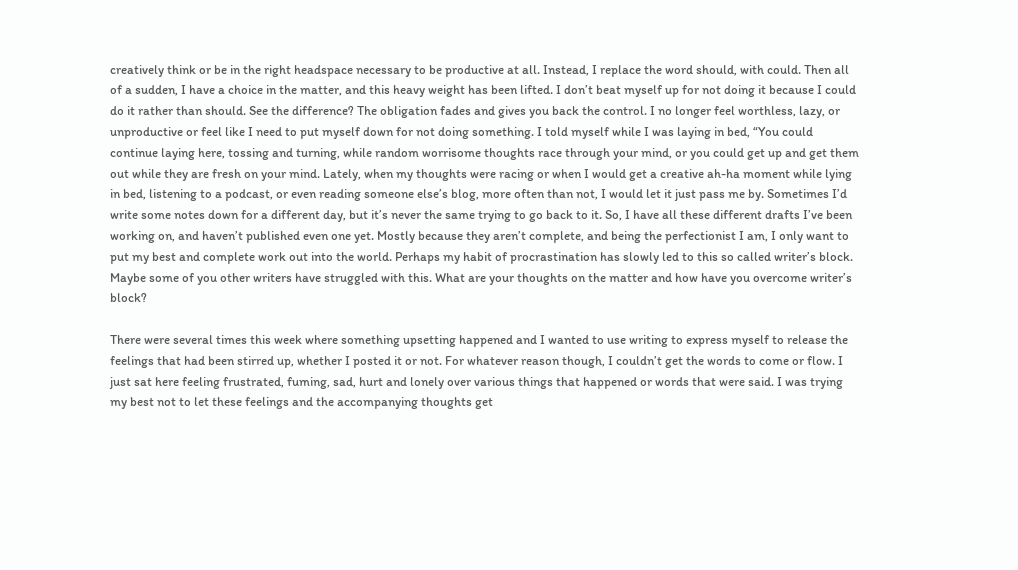creatively think or be in the right headspace necessary to be productive at all. Instead, I replace the word should, with could. Then all of a sudden, I have a choice in the matter, and this heavy weight has been lifted. I don’t beat myself up for not doing it because I could do it rather than should. See the difference? The obligation fades and gives you back the control. I no longer feel worthless, lazy, or unproductive or feel like I need to put myself down for not doing something. I told myself while I was laying in bed, “You could continue laying here, tossing and turning, while random worrisome thoughts race through your mind, or you could get up and get them out while they are fresh on your mind. Lately, when my thoughts were racing or when I would get a creative ah-ha moment while lying in bed, listening to a podcast, or even reading someone else’s blog, more often than not, I would let it just pass me by. Sometimes I’d write some notes down for a different day, but it’s never the same trying to go back to it. So, I have all these different drafts I’ve been working on, and haven’t published even one yet. Mostly because they aren’t complete, and being the perfectionist I am, I only want to put my best and complete work out into the world. Perhaps my habit of procrastination has slowly led to this so called writer’s block. Maybe some of you other writers have struggled with this. What are your thoughts on the matter and how have you overcome writer’s block?

There were several times this week where something upsetting happened and I wanted to use writing to express myself to release the feelings that had been stirred up, whether I posted it or not. For whatever reason though, I couldn’t get the words to come or flow. I just sat here feeling frustrated, fuming, sad, hurt and lonely over various things that happened or words that were said. I was trying my best not to let these feelings and the accompanying thoughts get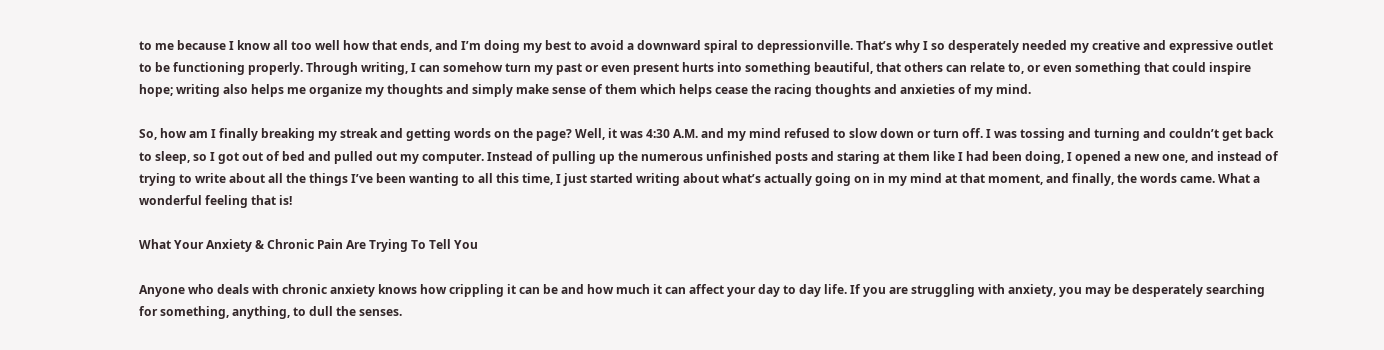to me because I know all too well how that ends, and I’m doing my best to avoid a downward spiral to depressionville. That’s why I so desperately needed my creative and expressive outlet to be functioning properly. Through writing, I can somehow turn my past or even present hurts into something beautiful, that others can relate to, or even something that could inspire hope; writing also helps me organize my thoughts and simply make sense of them which helps cease the racing thoughts and anxieties of my mind.

So, how am I finally breaking my streak and getting words on the page? Well, it was 4:30 A.M. and my mind refused to slow down or turn off. I was tossing and turning and couldn’t get back to sleep, so I got out of bed and pulled out my computer. Instead of pulling up the numerous unfinished posts and staring at them like I had been doing, I opened a new one, and instead of trying to write about all the things I’ve been wanting to all this time, I just started writing about what’s actually going on in my mind at that moment, and finally, the words came. What a wonderful feeling that is!

What Your Anxiety & Chronic Pain Are Trying To Tell You

Anyone who deals with chronic anxiety knows how crippling it can be and how much it can affect your day to day life. If you are struggling with anxiety, you may be desperately searching for something, anything, to dull the senses.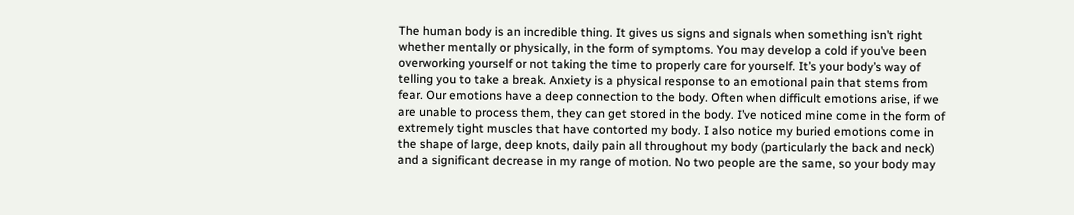The human body is an incredible thing. It gives us signs and signals when something isn’t right whether mentally or physically, in the form of symptoms. You may develop a cold if you’ve been overworking yourself or not taking the time to properly care for yourself. It’s your body’s way of telling you to take a break. Anxiety is a physical response to an emotional pain that stems from fear. Our emotions have a deep connection to the body. Often when difficult emotions arise, if we are unable to process them, they can get stored in the body. I’ve noticed mine come in the form of extremely tight muscles that have contorted my body. I also notice my buried emotions come in the shape of large, deep knots, daily pain all throughout my body (particularly the back and neck) and a significant decrease in my range of motion. No two people are the same, so your body may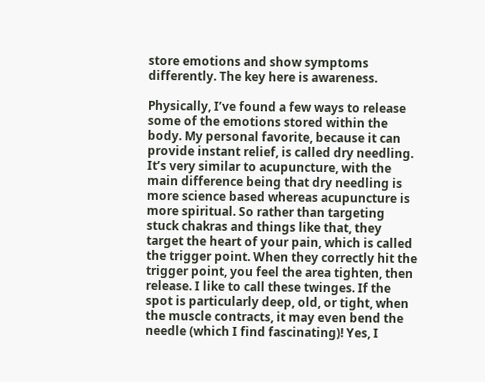store emotions and show symptoms differently. The key here is awareness.

Physically, I’ve found a few ways to release some of the emotions stored within the body. My personal favorite, because it can provide instant relief, is called dry needling. It’s very similar to acupuncture, with the main difference being that dry needling is more science based whereas acupuncture is more spiritual. So rather than targeting stuck chakras and things like that, they target the heart of your pain, which is called the trigger point. When they correctly hit the trigger point, you feel the area tighten, then release. I like to call these twinges. If the spot is particularly deep, old, or tight, when the muscle contracts, it may even bend the needle (which I find fascinating)! Yes, I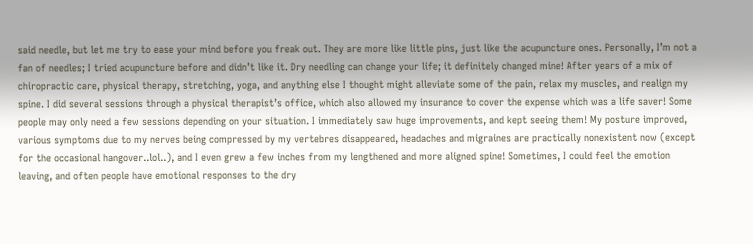said needle, but let me try to ease your mind before you freak out. They are more like little pins, just like the acupuncture ones. Personally, I’m not a fan of needles; I tried acupuncture before and didn’t like it. Dry needling can change your life; it definitely changed mine! After years of a mix of chiropractic care, physical therapy, stretching, yoga, and anything else I thought might alleviate some of the pain, relax my muscles, and realign my spine. I did several sessions through a physical therapist’s office, which also allowed my insurance to cover the expense which was a life saver! Some people may only need a few sessions depending on your situation. I immediately saw huge improvements, and kept seeing them! My posture improved, various symptoms due to my nerves being compressed by my vertebres disappeared, headaches and migraines are practically nonexistent now (except for the occasional hangover..lol..), and I even grew a few inches from my lengthened and more aligned spine! Sometimes, I could feel the emotion leaving, and often people have emotional responses to the dry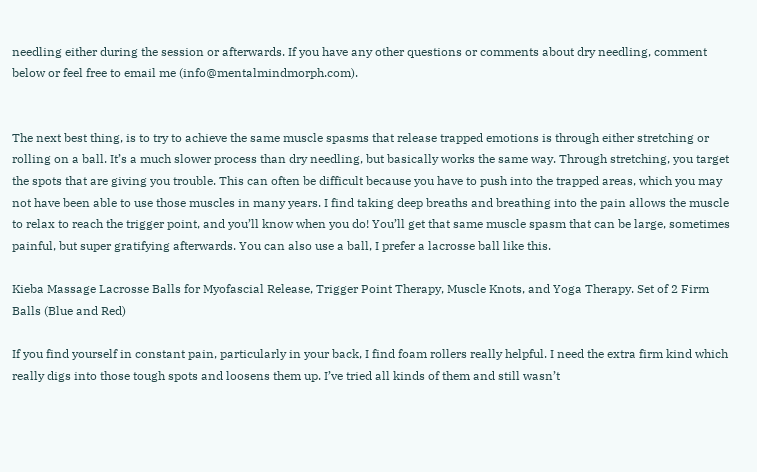needling either during the session or afterwards. If you have any other questions or comments about dry needling, comment below or feel free to email me (info@mentalmindmorph.com).


The next best thing, is to try to achieve the same muscle spasms that release trapped emotions is through either stretching or rolling on a ball. It’s a much slower process than dry needling, but basically works the same way. Through stretching, you target the spots that are giving you trouble. This can often be difficult because you have to push into the trapped areas, which you may not have been able to use those muscles in many years. I find taking deep breaths and breathing into the pain allows the muscle to relax to reach the trigger point, and you’ll know when you do! You’ll get that same muscle spasm that can be large, sometimes painful, but super gratifying afterwards. You can also use a ball, I prefer a lacrosse ball like this.

Kieba Massage Lacrosse Balls for Myofascial Release, Trigger Point Therapy, Muscle Knots, and Yoga Therapy. Set of 2 Firm Balls (Blue and Red)

If you find yourself in constant pain, particularly in your back, I find foam rollers really helpful. I need the extra firm kind which really digs into those tough spots and loosens them up. I’ve tried all kinds of them and still wasn’t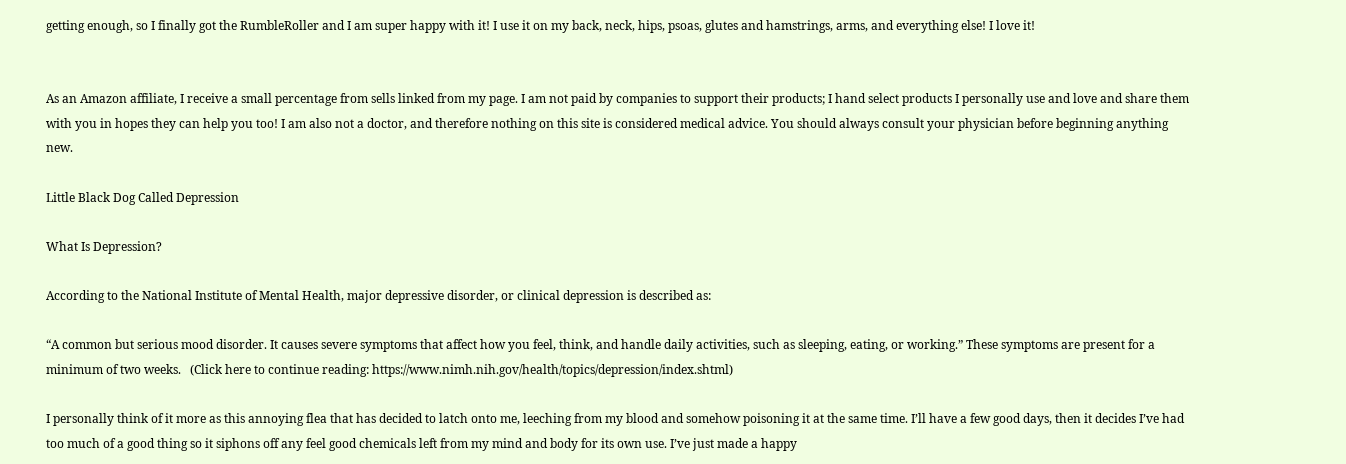getting enough, so I finally got the RumbleRoller and I am super happy with it! I use it on my back, neck, hips, psoas, glutes and hamstrings, arms, and everything else! I love it!


As an Amazon affiliate, I receive a small percentage from sells linked from my page. I am not paid by companies to support their products; I hand select products I personally use and love and share them with you in hopes they can help you too! I am also not a doctor, and therefore nothing on this site is considered medical advice. You should always consult your physician before beginning anything new.

Little Black Dog Called Depression

What Is Depression?

According to the National Institute of Mental Health, major depressive disorder, or clinical depression is described as:

“A common but serious mood disorder. It causes severe symptoms that affect how you feel, think, and handle daily activities, such as sleeping, eating, or working.” These symptoms are present for a minimum of two weeks.   (Click here to continue reading: https://www.nimh.nih.gov/health/topics/depression/index.shtml)

I personally think of it more as this annoying flea that has decided to latch onto me, leeching from my blood and somehow poisoning it at the same time. I’ll have a few good days, then it decides I’ve had too much of a good thing so it siphons off any feel good chemicals left from my mind and body for its own use. I’ve just made a happy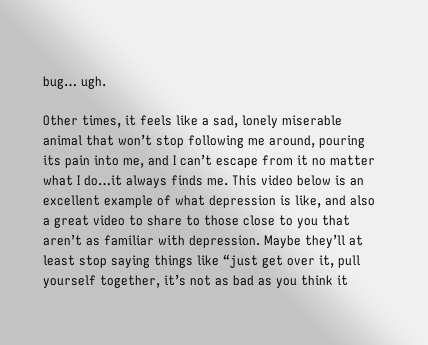bug… ugh.

Other times, it feels like a sad, lonely miserable animal that won’t stop following me around, pouring its pain into me, and I can’t escape from it no matter what I do…it always finds me. This video below is an excellent example of what depression is like, and also a great video to share to those close to you that aren’t as familiar with depression. Maybe they’ll at least stop saying things like “just get over it, pull yourself together, it’s not as bad as you think it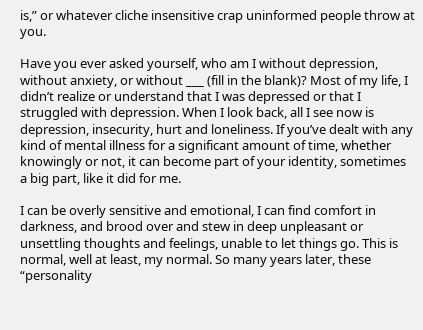is,” or whatever cliche insensitive crap uninformed people throw at you.

Have you ever asked yourself, who am I without depression, without anxiety, or without ___ (fill in the blank)? Most of my life, I didn’t realize or understand that I was depressed or that I  struggled with depression. When I look back, all I see now is depression, insecurity, hurt and loneliness. If you’ve dealt with any kind of mental illness for a significant amount of time, whether knowingly or not, it can become part of your identity, sometimes a big part, like it did for me.

I can be overly sensitive and emotional, I can find comfort in darkness, and brood over and stew in deep unpleasant or unsettling thoughts and feelings, unable to let things go. This is normal, well at least, my normal. So many years later, these “personality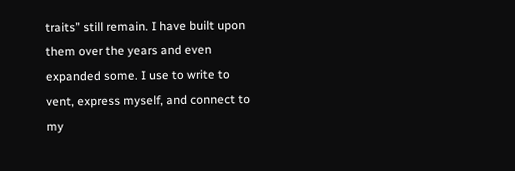traits” still remain. I have built upon them over the years and even expanded some. I use to write to vent, express myself, and connect to my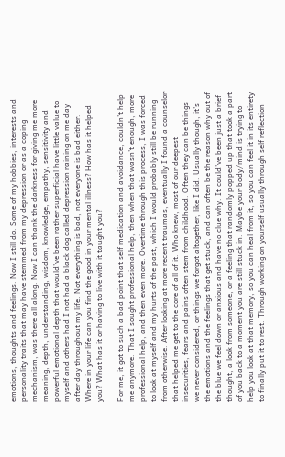emotions, thoughts and feelings. Now I still do. Some of my hobbies, interests and personality traits that may have stemmed from my depression or as a coping mechanism, was there all along. Now I can thank the darkness for giving me more meaning, depth, understanding, wisdom, knowledge, empathy, sensitivity and powerful emotional depth that would’ve been rather superficial have little value to myself and others had I not had a black dog called depression raining on me day after day throughout my life. Not everything is bad, not everyone is bad either. Where in your life can you find the good in your mental illness? How has it helped you? What has it or having to live with it taught you?

For me, it got to such a bad point that self medication and avoidance, couldn’t help me anymore. That I sought professional help, then when that wasn’t enough, more professional help, and then even more. Overtime through this process, I was forced to look at myself and my hurts of the past, which I would probably still be running from otherwise. After looking at more recent traumas, eventually I found a counselor that helped me get to the core of all of it. Who knew, most of our deepest insecurities, fears and pains often stem from childhood. Often they can be things we never considered, or things we forgot altogether, like I did. Usually though, it’s the emotions and the feelings that get stuck, and can often be the reason why out of the blue we feel down or anxious and have no clue why. It could’ve been just a brief thought, a look from someone, or a feeling that randomly popped up that took a part of you back to a moment you are still stuck in. Maybe your body/mind is trying to help you look at that memory, so you can heal from it, so you can feel it in its entirety to finally put it to rest. Through working on yourself usually through self reflection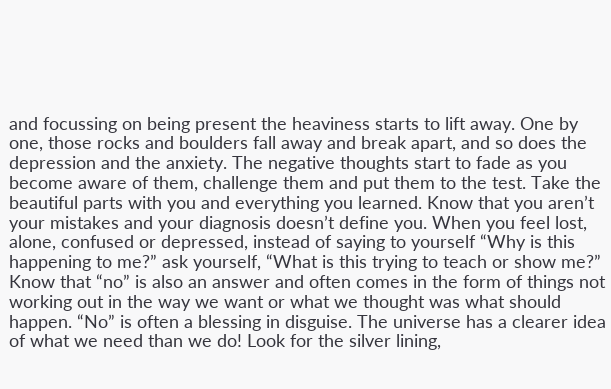and focussing on being present the heaviness starts to lift away. One by one, those rocks and boulders fall away and break apart, and so does the depression and the anxiety. The negative thoughts start to fade as you become aware of them, challenge them and put them to the test. Take the beautiful parts with you and everything you learned. Know that you aren’t your mistakes and your diagnosis doesn’t define you. When you feel lost, alone, confused or depressed, instead of saying to yourself “Why is this happening to me?” ask yourself, “What is this trying to teach or show me?” Know that “no” is also an answer and often comes in the form of things not working out in the way we want or what we thought was what should happen. “No” is often a blessing in disguise. The universe has a clearer idea of what we need than we do! Look for the silver lining,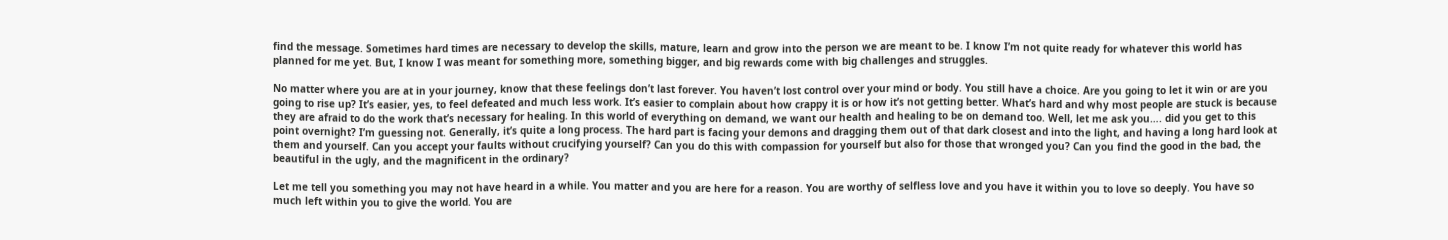find the message. Sometimes hard times are necessary to develop the skills, mature, learn and grow into the person we are meant to be. I know I’m not quite ready for whatever this world has planned for me yet. But, I know I was meant for something more, something bigger, and big rewards come with big challenges and struggles.

No matter where you are at in your journey, know that these feelings don’t last forever. You haven’t lost control over your mind or body. You still have a choice. Are you going to let it win or are you going to rise up? It’s easier, yes, to feel defeated and much less work. It’s easier to complain about how crappy it is or how it’s not getting better. What’s hard and why most people are stuck is because they are afraid to do the work that’s necessary for healing. In this world of everything on demand, we want our health and healing to be on demand too. Well, let me ask you…. did you get to this point overnight? I’m guessing not. Generally, it’s quite a long process. The hard part is facing your demons and dragging them out of that dark closest and into the light, and having a long hard look at them and yourself. Can you accept your faults without crucifying yourself? Can you do this with compassion for yourself but also for those that wronged you? Can you find the good in the bad, the beautiful in the ugly, and the magnificent in the ordinary?

Let me tell you something you may not have heard in a while. You matter and you are here for a reason. You are worthy of selfless love and you have it within you to love so deeply. You have so much left within you to give the world. You are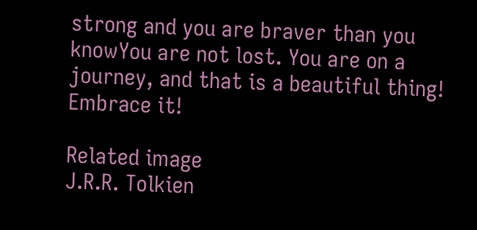strong and you are braver than you knowYou are not lost. You are on a journey, and that is a beautiful thing! Embrace it!

Related image
J.R.R. Tolkien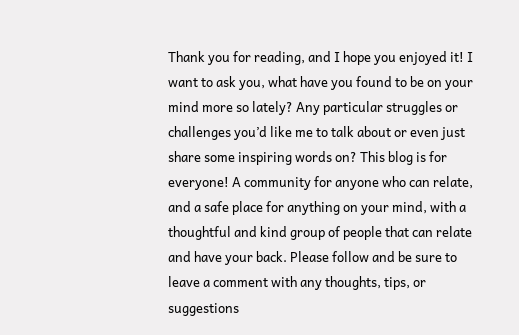Thank you for reading, and I hope you enjoyed it! I want to ask you, what have you found to be on your mind more so lately? Any particular struggles or challenges you’d like me to talk about or even just share some inspiring words on? This blog is for everyone! A community for anyone who can relate, and a safe place for anything on your mind, with a thoughtful and kind group of people that can relate and have your back. Please follow and be sure to leave a comment with any thoughts, tips, or suggestions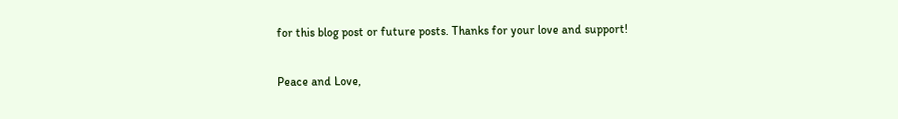for this blog post or future posts. Thanks for your love and support!

Peace and Love,